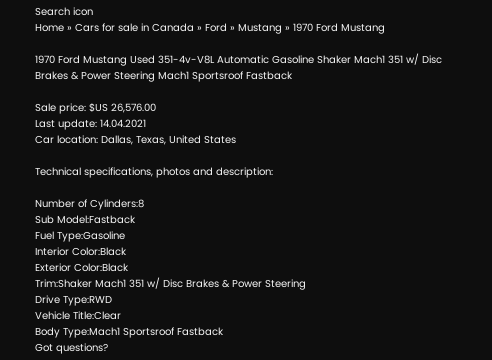Search icon
Home » Cars for sale in Canada » Ford » Mustang » 1970 Ford Mustang

1970 Ford Mustang Used 351-4v-V8L Automatic Gasoline Shaker Mach1 351 w/ Disc Brakes & Power Steering Mach1 Sportsroof Fastback

Sale price: $US 26,576.00
Last update: 14.04.2021
Car location: Dallas, Texas, United States

Technical specifications, photos and description:

Number of Cylinders:8
Sub Model:Fastback
Fuel Type:Gasoline
Interior Color:Black
Exterior Color:Black
Trim:Shaker Mach1 351 w/ Disc Brakes & Power Steering
Drive Type:RWD
Vehicle Title:Clear
Body Type:Mach1 Sportsroof Fastback
Got questions?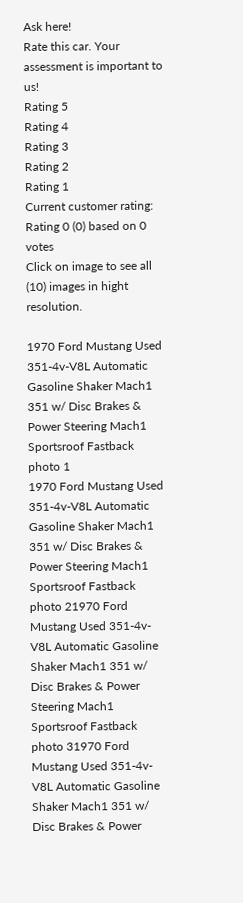Ask here!
Rate this car. Your assessment is important to us!
Rating 5
Rating 4
Rating 3
Rating 2
Rating 1
Current customer rating: Rating 0 (0) based on 0 votes
Click on image to see all (10) images in hight resolution.

1970 Ford Mustang Used 351-4v-V8L Automatic Gasoline Shaker Mach1 351 w/ Disc Brakes & Power Steering Mach1 Sportsroof Fastback photo 1
1970 Ford Mustang Used 351-4v-V8L Automatic Gasoline Shaker Mach1 351 w/ Disc Brakes & Power Steering Mach1 Sportsroof Fastback photo 21970 Ford Mustang Used 351-4v-V8L Automatic Gasoline Shaker Mach1 351 w/ Disc Brakes & Power Steering Mach1 Sportsroof Fastback photo 31970 Ford Mustang Used 351-4v-V8L Automatic Gasoline Shaker Mach1 351 w/ Disc Brakes & Power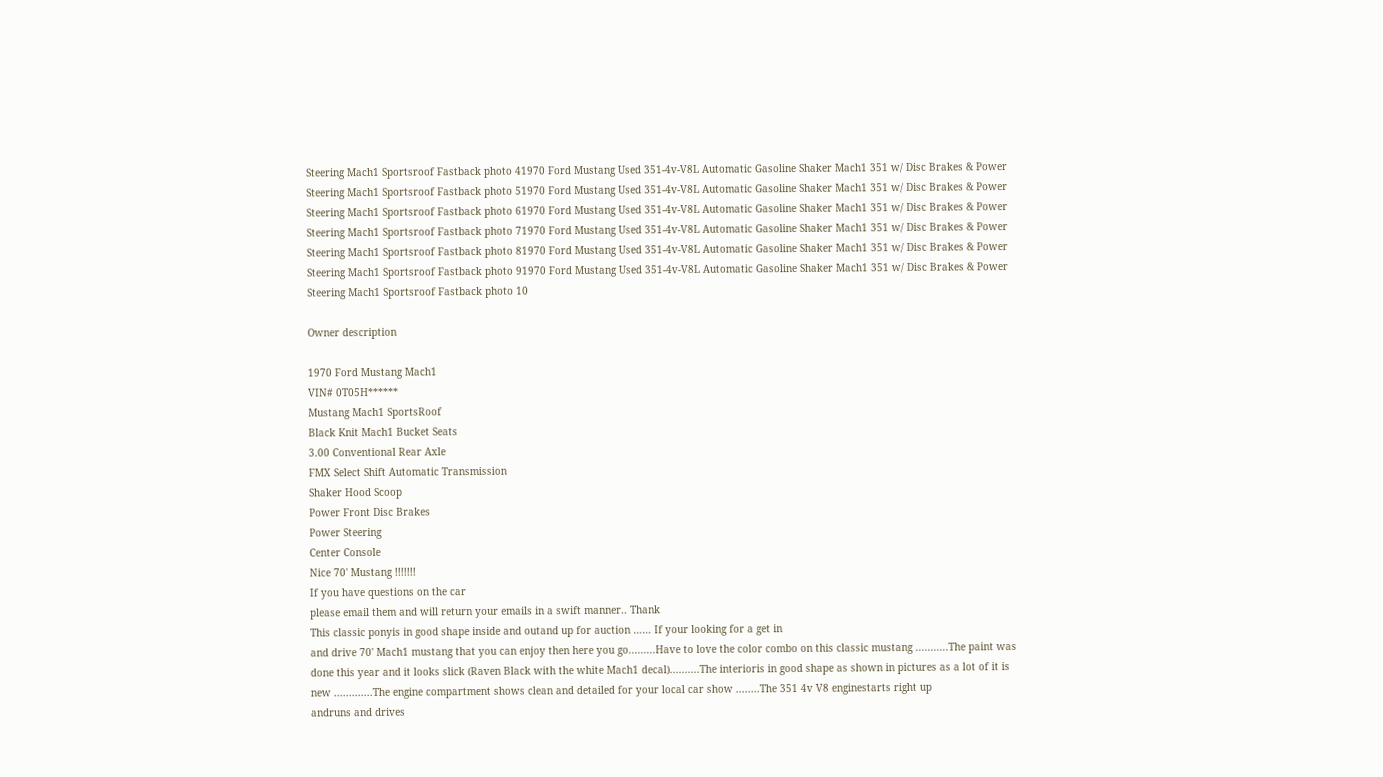Steering Mach1 Sportsroof Fastback photo 41970 Ford Mustang Used 351-4v-V8L Automatic Gasoline Shaker Mach1 351 w/ Disc Brakes & Power Steering Mach1 Sportsroof Fastback photo 51970 Ford Mustang Used 351-4v-V8L Automatic Gasoline Shaker Mach1 351 w/ Disc Brakes & Power Steering Mach1 Sportsroof Fastback photo 61970 Ford Mustang Used 351-4v-V8L Automatic Gasoline Shaker Mach1 351 w/ Disc Brakes & Power Steering Mach1 Sportsroof Fastback photo 71970 Ford Mustang Used 351-4v-V8L Automatic Gasoline Shaker Mach1 351 w/ Disc Brakes & Power Steering Mach1 Sportsroof Fastback photo 81970 Ford Mustang Used 351-4v-V8L Automatic Gasoline Shaker Mach1 351 w/ Disc Brakes & Power Steering Mach1 Sportsroof Fastback photo 91970 Ford Mustang Used 351-4v-V8L Automatic Gasoline Shaker Mach1 351 w/ Disc Brakes & Power Steering Mach1 Sportsroof Fastback photo 10

Owner description

1970 Ford Mustang Mach1
VIN# 0T05H******
Mustang Mach1 SportsRoof
Black Knit Mach1 Bucket Seats
3.00 Conventional Rear Axle
FMX Select Shift Automatic Transmission
Shaker Hood Scoop
Power Front Disc Brakes
Power Steering
Center Console
Nice 70' Mustang !!!!!!!
If you have questions on the car
please email them and will return your emails in a swift manner.. Thank
This classic ponyis in good shape inside and outand up for auction …… If your looking for a get in
and drive 70' Mach1 mustang that you can enjoy then here you go.........Have to love the color combo on this classic mustang ...........The paint was done this year and it looks slick (Raven Black with the white Mach1 decal)..........The interioris in good shape as shown in pictures as a lot of it is new .............The engine compartment shows clean and detailed for your local car show ........The 351 4v V8 enginestarts right up
andruns and drives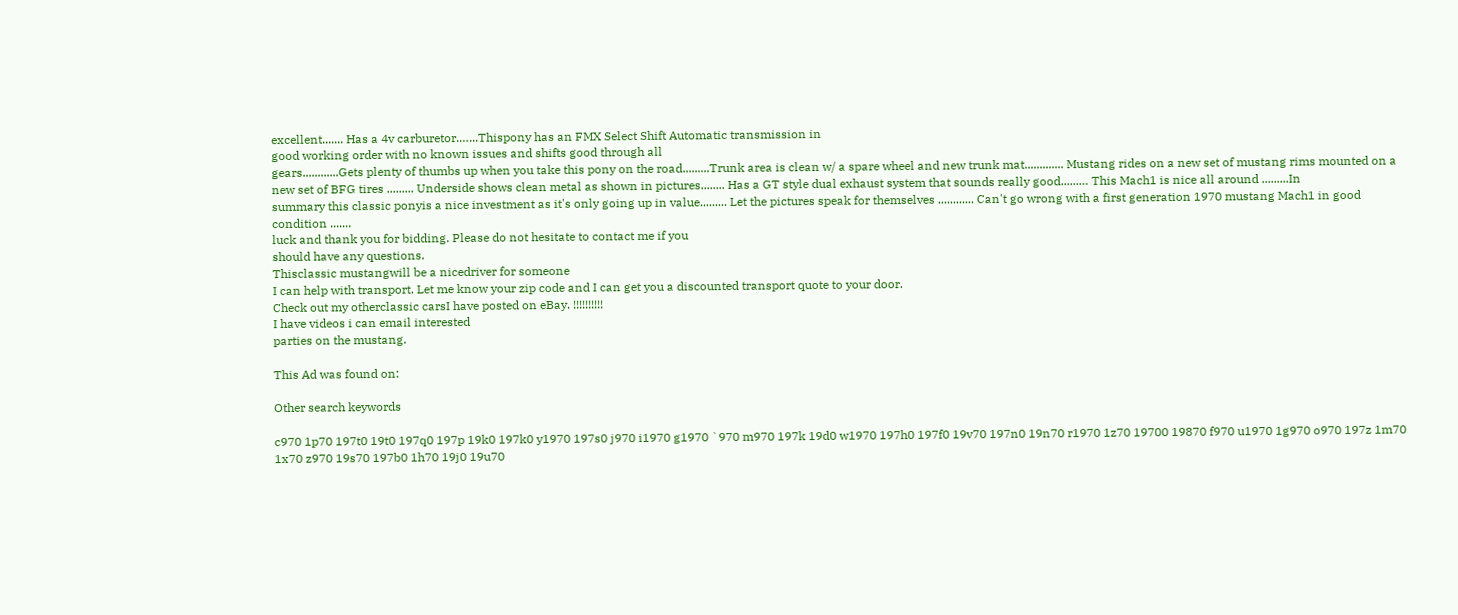excellent....... Has a 4v carburetor.…...Thispony has an FMX Select Shift Automatic transmission in
good working order with no known issues and shifts good through all
gears............Gets plenty of thumbs up when you take this pony on the road.........Trunk area is clean w/ a spare wheel and new trunk mat............. Mustang rides on a new set of mustang rims mounted on a new set of BFG tires ......... Underside shows clean metal as shown in pictures........ Has a GT style dual exhaust system that sounds really good......… This Mach1 is nice all around .........In
summary this classic ponyis a nice investment as it's only going up in value......... Let the pictures speak for themselves ............ Can't go wrong with a first generation 1970 mustang Mach1 in good condition .......
luck and thank you for bidding. Please do not hesitate to contact me if you
should have any questions.
Thisclassic mustangwill be a nicedriver for someone
I can help with transport. Let me know your zip code and I can get you a discounted transport quote to your door.
Check out my otherclassic carsI have posted on eBay. !!!!!!!!!!
I have videos i can email interested
parties on the mustang.

This Ad was found on:

Other search keywords

c970 1p70 197t0 19t0 197q0 197p 19k0 197k0 y1970 197s0 j970 i1970 g1970 `970 m970 197k 19d0 w1970 197h0 197f0 19v70 197n0 19n70 r1970 1z70 19700 19870 f970 u1970 1g970 o970 197z 1m70 1x70 z970 19s70 197b0 1h70 19j0 19u70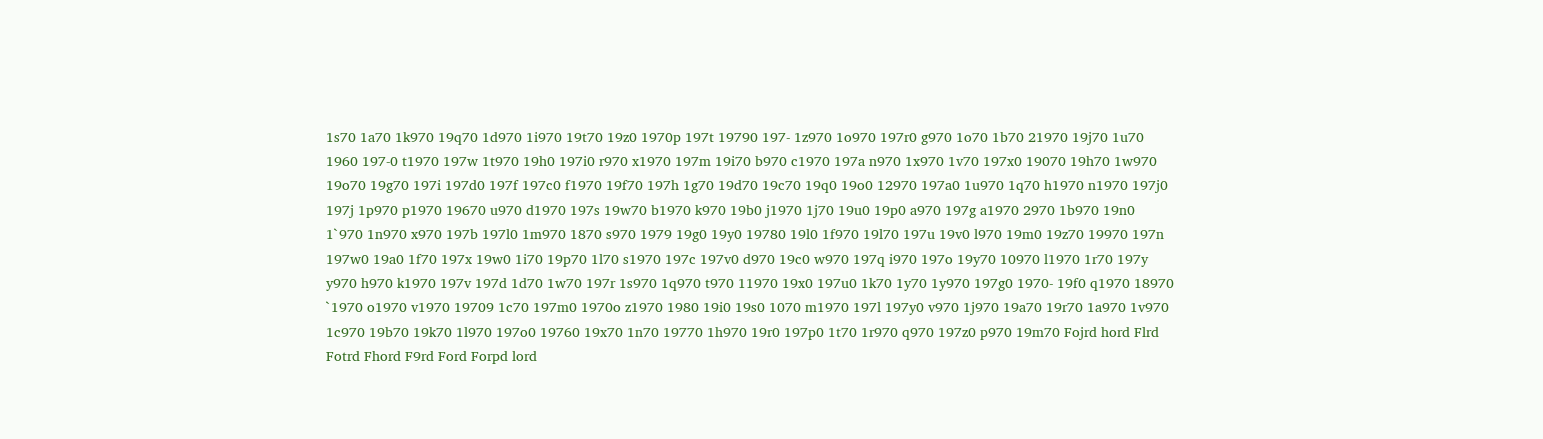1s70 1a70 1k970 19q70 1d970 1i970 19t70 19z0 1970p 197t 19790 197- 1z970 1o970 197r0 g970 1o70 1b70 21970 19j70 1u70 1960 197-0 t1970 197w 1t970 19h0 197i0 r970 x1970 197m 19i70 b970 c1970 197a n970 1x970 1v70 197x0 19070 19h70 1w970 19o70 19g70 197i 197d0 197f 197c0 f1970 19f70 197h 1g70 19d70 19c70 19q0 19o0 12970 197a0 1u970 1q70 h1970 n1970 197j0 197j 1p970 p1970 19670 u970 d1970 197s 19w70 b1970 k970 19b0 j1970 1j70 19u0 19p0 a970 197g a1970 2970 1b970 19n0 1`970 1n970 x970 197b 197l0 1m970 1870 s970 1979 19g0 19y0 19780 19l0 1f970 19l70 197u 19v0 l970 19m0 19z70 19970 197n 197w0 19a0 1f70 197x 19w0 1i70 19p70 1l70 s1970 197c 197v0 d970 19c0 w970 197q i970 197o 19y70 10970 l1970 1r70 197y y970 h970 k1970 197v 197d 1d70 1w70 197r 1s970 1q970 t970 11970 19x0 197u0 1k70 1y70 1y970 197g0 1970- 19f0 q1970 18970 `1970 o1970 v1970 19709 1c70 197m0 1970o z1970 1980 19i0 19s0 1070 m1970 197l 197y0 v970 1j970 19a70 19r70 1a970 1v970 1c970 19b70 19k70 1l970 197o0 19760 19x70 1n70 19770 1h970 19r0 197p0 1t70 1r970 q970 197z0 p970 19m70 Fojrd hord Flrd Fotrd Fhord F9rd Ford Forpd lord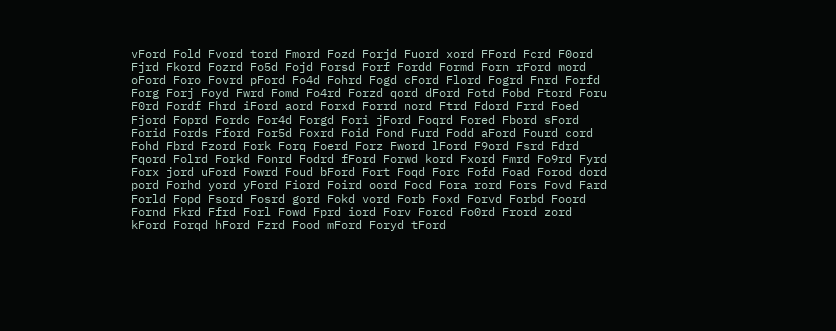vFord Fold Fvord tord Fmord Fozd Forjd Fuord xord FFord Fcrd F0ord Fjrd Fkord Fozrd Fo5d Fojd Forsd Forf Fordd Formd Forn rFord mord oFord Foro Fovrd pFord Fo4d Fohrd Fogd cFord Flord Fogrd Fnrd Forfd Forg Forj Foyd Fwrd Fomd Fo4rd Forzd qord dFord Fotd Fobd Ftord Foru F0rd Fordf Fhrd iFord aord Forxd Forrd nord Ftrd Fdord Frrd Foed Fjord Foprd Fordc For4d Forgd Fori jFord Foqrd Fored Fbord sFord Forid Fords Fford For5d Foxrd Foid Fond Furd Fodd aFord Fourd cord Fohd Fbrd Fzord Fork Forq Foerd Forz Fword lFord F9ord Fsrd Fdrd Fqord Folrd Forkd Fonrd Fodrd fFord Forwd kord Fxord Fmrd Fo9rd Fyrd Forx jord uFord Fowrd Foud bFord Fort Foqd Forc Fofd Foad Forod dord pord Forhd yord yFord Fiord Foird oord Focd Fora rord Fors Fovd Fard Forld Fopd Fsord Fosrd gord Fokd vord Forb Foxd Forvd Forbd Foord Fornd Fkrd Ffrd Forl Fowd Fprd iord Forv Forcd Fo0rd Frord zord kFord Forqd hFord Fzrd Food mFord Foryd tFord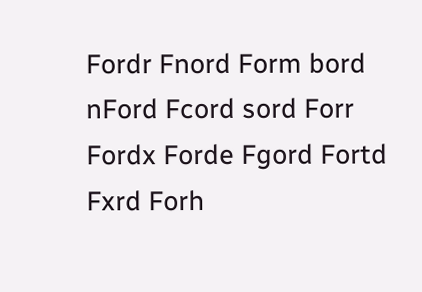Fordr Fnord Form bord nFord Fcord sord Forr Fordx Forde Fgord Fortd Fxrd Forh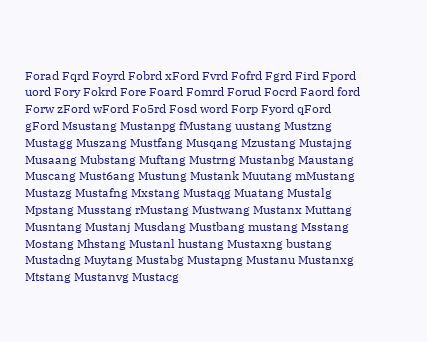Forad Fqrd Foyrd Fobrd xFord Fvrd Fofrd Fgrd Fird Fpord uord Fory Fokrd Fore Foard Fomrd Forud Focrd Faord ford Forw zFord wFord Fo5rd Fosd word Forp Fyord qFord gFord Msustang Mustanpg fMustang uustang Mustzng Mustagg Muszang Mustfang Musqang Mzustang Mustajng Musaang Mubstang Muftang Mustrng Mustanbg Maustang Muscang Must6ang Mustung Mustank Muutang mMustang Mustazg Mustafng Mxstang Mustaqg Muatang Mustalg Mpstang Musstang rMustang Mustwang Mustanx Muttang Musntang Mustanj Musdang Mustbang mustang Msstang Mostang Mhstang Mustanl hustang Mustaxng bustang Mustadng Muytang Mustabg Mustapng Mustanu Mustanxg Mtstang Mustanvg Mustacg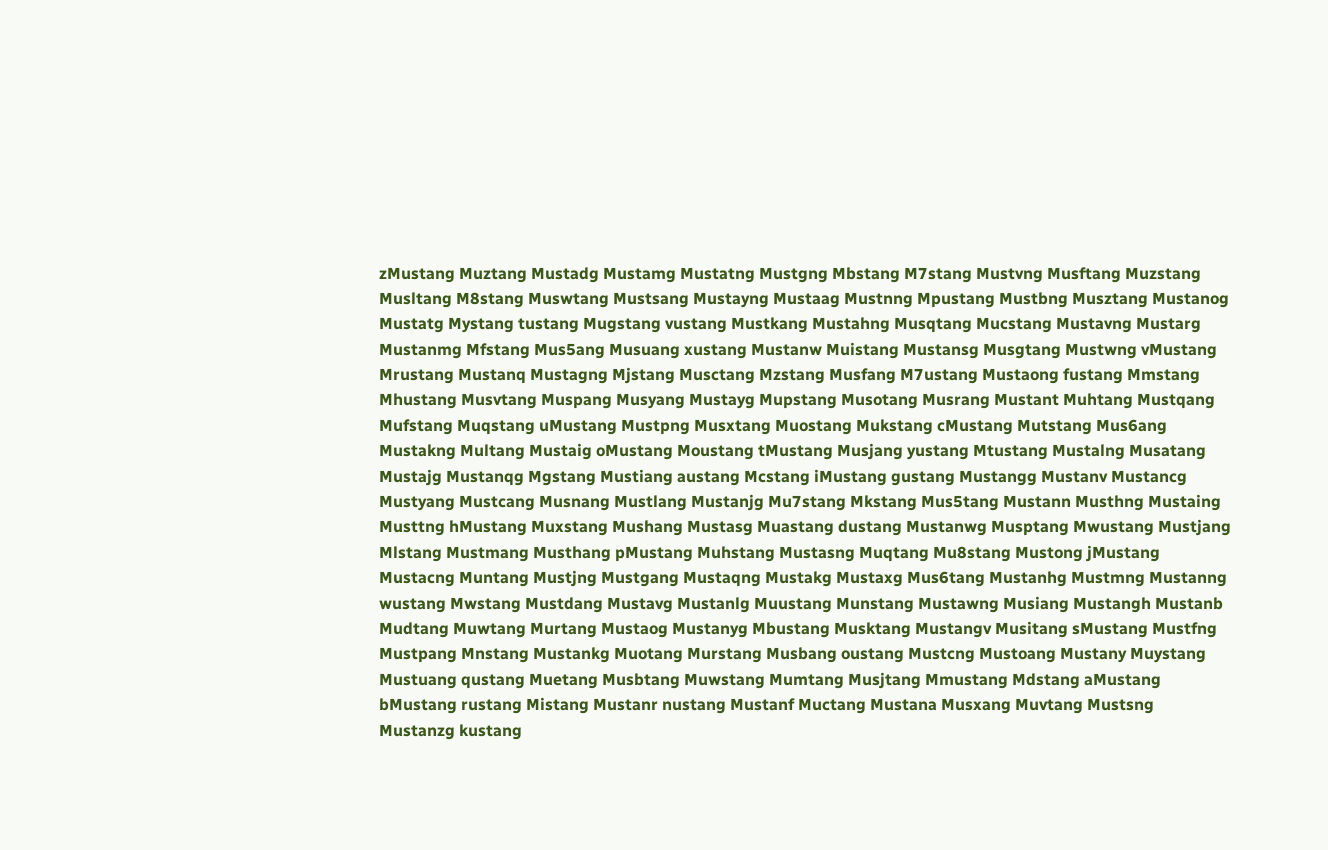zMustang Muztang Mustadg Mustamg Mustatng Mustgng Mbstang M7stang Mustvng Musftang Muzstang Musltang M8stang Muswtang Mustsang Mustayng Mustaag Mustnng Mpustang Mustbng Musztang Mustanog Mustatg Mystang tustang Mugstang vustang Mustkang Mustahng Musqtang Mucstang Mustavng Mustarg Mustanmg Mfstang Mus5ang Musuang xustang Mustanw Muistang Mustansg Musgtang Mustwng vMustang Mrustang Mustanq Mustagng Mjstang Musctang Mzstang Musfang M7ustang Mustaong fustang Mmstang Mhustang Musvtang Muspang Musyang Mustayg Mupstang Musotang Musrang Mustant Muhtang Mustqang Mufstang Muqstang uMustang Mustpng Musxtang Muostang Mukstang cMustang Mutstang Mus6ang Mustakng Multang Mustaig oMustang Moustang tMustang Musjang yustang Mtustang Mustalng Musatang Mustajg Mustanqg Mgstang Mustiang austang Mcstang iMustang gustang Mustangg Mustanv Mustancg Mustyang Mustcang Musnang Mustlang Mustanjg Mu7stang Mkstang Mus5tang Mustann Musthng Mustaing Musttng hMustang Muxstang Mushang Mustasg Muastang dustang Mustanwg Musptang Mwustang Mustjang Mlstang Mustmang Musthang pMustang Muhstang Mustasng Muqtang Mu8stang Mustong jMustang Mustacng Muntang Mustjng Mustgang Mustaqng Mustakg Mustaxg Mus6tang Mustanhg Mustmng Mustanng wustang Mwstang Mustdang Mustavg Mustanlg Muustang Munstang Mustawng Musiang Mustangh Mustanb Mudtang Muwtang Murtang Mustaog Mustanyg Mbustang Musktang Mustangv Musitang sMustang Mustfng Mustpang Mnstang Mustankg Muotang Murstang Musbang oustang Mustcng Mustoang Mustany Muystang Mustuang qustang Muetang Musbtang Muwstang Mumtang Musjtang Mmustang Mdstang aMustang bMustang rustang Mistang Mustanr nustang Mustanf Muctang Mustana Musxang Muvtang Mustsng Mustanzg kustang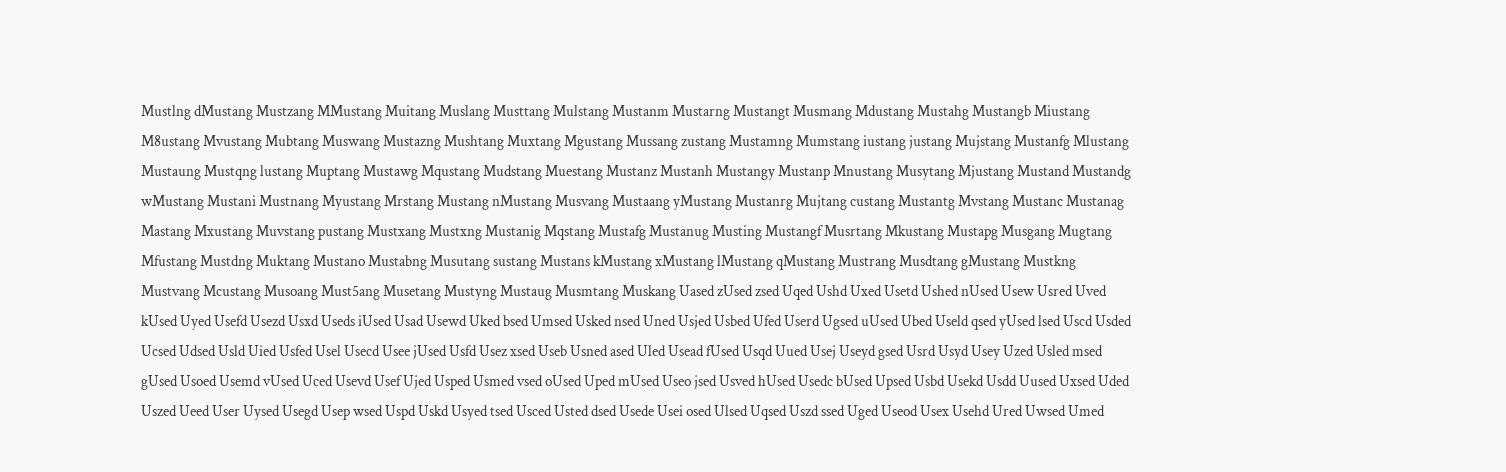Mustlng dMustang Mustzang MMustang Muitang Muslang Musttang Mulstang Mustanm Mustarng Mustangt Musmang Mdustang Mustahg Mustangb Miustang M8ustang Mvustang Mubtang Muswang Mustazng Mushtang Muxtang Mgustang Mussang zustang Mustamng Mumstang iustang justang Mujstang Mustanfg Mlustang Mustaung Mustqng lustang Muptang Mustawg Mqustang Mudstang Muestang Mustanz Mustanh Mustangy Mustanp Mnustang Musytang Mjustang Mustand Mustandg wMustang Mustani Mustnang Myustang Mrstang Mustang nMustang Musvang Mustaang yMustang Mustanrg Mujtang custang Mustantg Mvstang Mustanc Mustanag Mastang Mxustang Muvstang pustang Mustxang Mustxng Mustanig Mqstang Mustafg Mustanug Musting Mustangf Musrtang Mkustang Mustapg Musgang Mugtang Mfustang Mustdng Muktang Mustano Mustabng Musutang sustang Mustans kMustang xMustang lMustang qMustang Mustrang Musdtang gMustang Mustkng Mustvang Mcustang Musoang Must5ang Musetang Mustyng Mustaug Musmtang Muskang Uased zUsed zsed Uqed Ushd Uxed Usetd Ushed nUsed Usew Usred Uved kUsed Uyed Usefd Usezd Usxd Useds iUsed Usad Usewd Uked bsed Umsed Usked nsed Uned Usjed Usbed Ufed Userd Ugsed uUsed Ubed Useld qsed yUsed lsed Uscd Usded Ucsed Udsed Usld Uied Usfed Usel Usecd Usee jUsed Usfd Usez xsed Useb Usned ased Uled Usead fUsed Usqd Uued Usej Useyd gsed Usrd Usyd Usey Uzed Usled msed gUsed Usoed Usemd vUsed Uced Usevd Usef Ujed Usped Usmed vsed oUsed Uped mUsed Useo jsed Usved hUsed Usedc bUsed Upsed Usbd Usekd Usdd Uused Uxsed Uded Uszed Ueed User Uysed Usegd Usep wsed Uspd Uskd Usyed tsed Usced Usted dsed Usede Usei osed Ulsed Uqsed Uszd ssed Uged Useod Usex Usehd Ured Uwsed Umed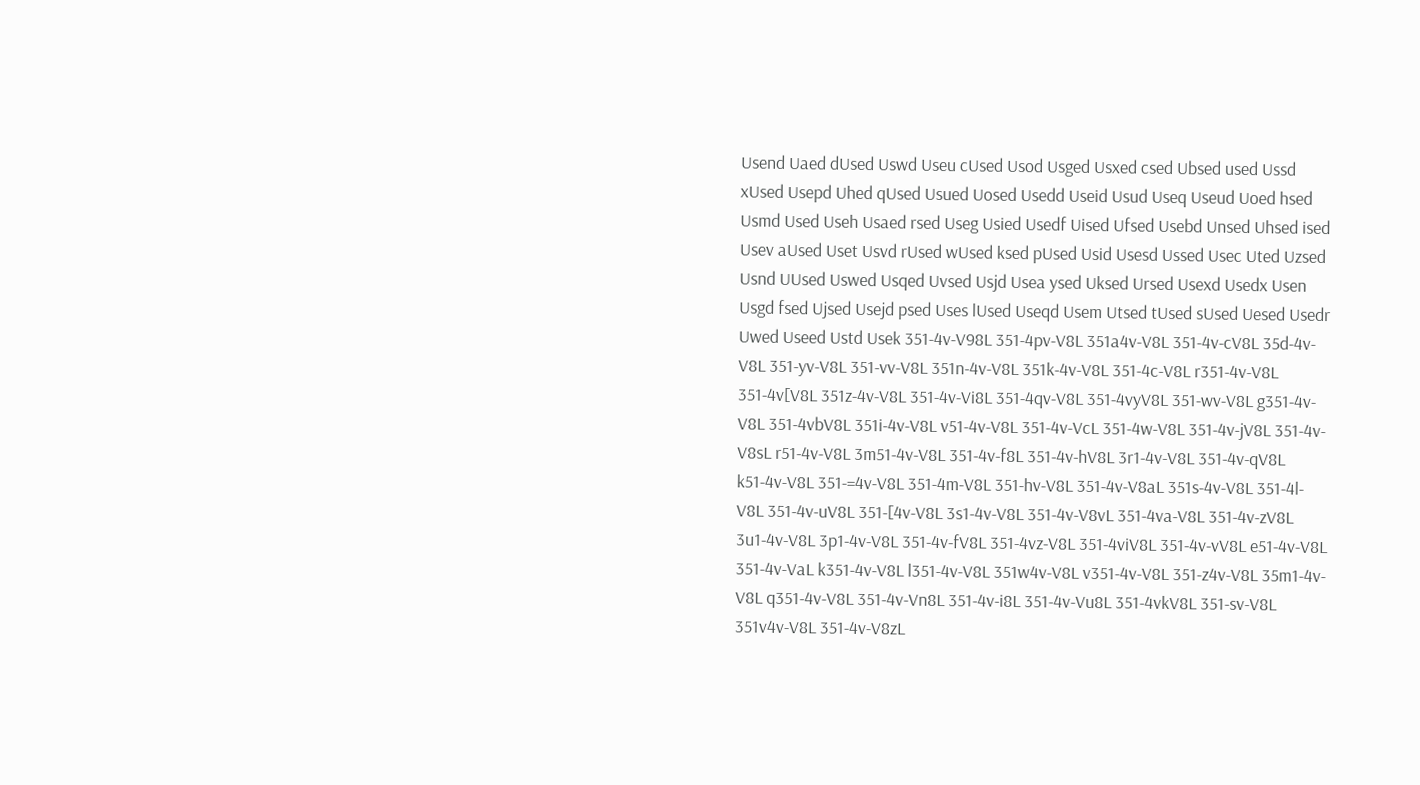Usend Uaed dUsed Uswd Useu cUsed Usod Usged Usxed csed Ubsed used Ussd xUsed Usepd Uhed qUsed Usued Uosed Usedd Useid Usud Useq Useud Uoed hsed Usmd Used Useh Usaed rsed Useg Usied Usedf Uised Ufsed Usebd Unsed Uhsed ised Usev aUsed Uset Usvd rUsed wUsed ksed pUsed Usid Usesd Ussed Usec Uted Uzsed Usnd UUsed Uswed Usqed Uvsed Usjd Usea ysed Uksed Ursed Usexd Usedx Usen Usgd fsed Ujsed Usejd psed Uses lUsed Useqd Usem Utsed tUsed sUsed Uesed Usedr Uwed Useed Ustd Usek 351-4v-V98L 351-4pv-V8L 351a4v-V8L 351-4v-cV8L 35d-4v-V8L 351-yv-V8L 351-vv-V8L 351n-4v-V8L 351k-4v-V8L 351-4c-V8L r351-4v-V8L 351-4v[V8L 351z-4v-V8L 351-4v-Vi8L 351-4qv-V8L 351-4vyV8L 351-wv-V8L g351-4v-V8L 351-4vbV8L 351i-4v-V8L v51-4v-V8L 351-4v-VcL 351-4w-V8L 351-4v-jV8L 351-4v-V8sL r51-4v-V8L 3m51-4v-V8L 351-4v-f8L 351-4v-hV8L 3r1-4v-V8L 351-4v-qV8L k51-4v-V8L 351-=4v-V8L 351-4m-V8L 351-hv-V8L 351-4v-V8aL 351s-4v-V8L 351-4l-V8L 351-4v-uV8L 351-[4v-V8L 3s1-4v-V8L 351-4v-V8vL 351-4va-V8L 351-4v-zV8L 3u1-4v-V8L 3p1-4v-V8L 351-4v-fV8L 351-4vz-V8L 351-4viV8L 351-4v-vV8L e51-4v-V8L 351-4v-VaL k351-4v-V8L l351-4v-V8L 351w4v-V8L v351-4v-V8L 351-z4v-V8L 35m1-4v-V8L q351-4v-V8L 351-4v-Vn8L 351-4v-i8L 351-4v-Vu8L 351-4vkV8L 351-sv-V8L 351v4v-V8L 351-4v-V8zL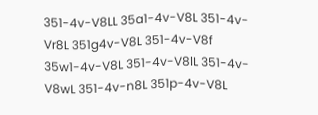351-4v-V8LL 35a1-4v-V8L 351-4v-Vr8L 351g4v-V8L 351-4v-V8f 35w1-4v-V8L 351-4v-V8lL 351-4v-V8wL 351-4v-n8L 351p-4v-V8L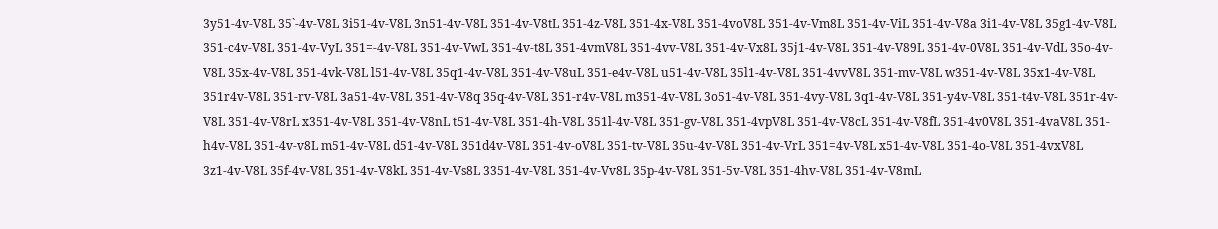3y51-4v-V8L 35`-4v-V8L 3i51-4v-V8L 3n51-4v-V8L 351-4v-V8tL 351-4z-V8L 351-4x-V8L 351-4voV8L 351-4v-Vm8L 351-4v-ViL 351-4v-V8a 3i1-4v-V8L 35g1-4v-V8L 351-c4v-V8L 351-4v-VyL 351=-4v-V8L 351-4v-VwL 351-4v-t8L 351-4vmV8L 351-4vv-V8L 351-4v-Vx8L 35j1-4v-V8L 351-4v-V89L 351-4v-0V8L 351-4v-VdL 35o-4v-V8L 35x-4v-V8L 351-4vk-V8L l51-4v-V8L 35q1-4v-V8L 351-4v-V8uL 351-e4v-V8L u51-4v-V8L 35l1-4v-V8L 351-4vvV8L 351-mv-V8L w351-4v-V8L 35x1-4v-V8L 351r4v-V8L 351-rv-V8L 3a51-4v-V8L 351-4v-V8q 35q-4v-V8L 351-r4v-V8L m351-4v-V8L 3o51-4v-V8L 351-4vy-V8L 3q1-4v-V8L 351-y4v-V8L 351-t4v-V8L 351r-4v-V8L 351-4v-V8rL x351-4v-V8L 351-4v-V8nL t51-4v-V8L 351-4h-V8L 351l-4v-V8L 351-gv-V8L 351-4vpV8L 351-4v-V8cL 351-4v-V8fL 351-4v0V8L 351-4vaV8L 351-h4v-V8L 351-4v-v8L m51-4v-V8L d51-4v-V8L 351d4v-V8L 351-4v-oV8L 351-tv-V8L 35u-4v-V8L 351-4v-VrL 351=4v-V8L x51-4v-V8L 351-4o-V8L 351-4vxV8L 3z1-4v-V8L 35f-4v-V8L 351-4v-V8kL 351-4v-Vs8L 3351-4v-V8L 351-4v-Vv8L 35p-4v-V8L 351-5v-V8L 351-4hv-V8L 351-4v-V8mL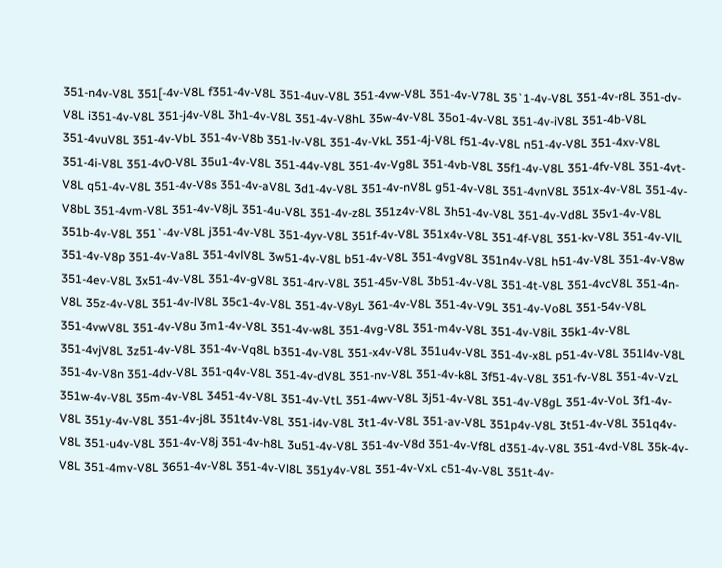351-n4v-V8L 351[-4v-V8L f351-4v-V8L 351-4uv-V8L 351-4vw-V8L 351-4v-V78L 35`1-4v-V8L 351-4v-r8L 351-dv-V8L i351-4v-V8L 351-j4v-V8L 3h1-4v-V8L 351-4v-V8hL 35w-4v-V8L 35o1-4v-V8L 351-4v-iV8L 351-4b-V8L 351-4vuV8L 351-4v-VbL 351-4v-V8b 351-lv-V8L 351-4v-VkL 351-4j-V8L f51-4v-V8L n51-4v-V8L 351-4xv-V8L 351-4i-V8L 351-4v0-V8L 35u1-4v-V8L 351-44v-V8L 351-4v-Vg8L 351-4vb-V8L 35f1-4v-V8L 351-4fv-V8L 351-4vt-V8L q51-4v-V8L 351-4v-V8s 351-4v-aV8L 3d1-4v-V8L 351-4v-nV8L g51-4v-V8L 351-4vnV8L 351x-4v-V8L 351-4v-V8bL 351-4vm-V8L 351-4v-V8jL 351-4u-V8L 351-4v-z8L 351z4v-V8L 3h51-4v-V8L 351-4v-Vd8L 35v1-4v-V8L 351b-4v-V8L 351`-4v-V8L j351-4v-V8L 351-4yv-V8L 351f-4v-V8L 351x4v-V8L 351-4f-V8L 351-kv-V8L 351-4v-VlL 351-4v-V8p 351-4v-Va8L 351-4vlV8L 3w51-4v-V8L b51-4v-V8L 351-4vgV8L 351n4v-V8L h51-4v-V8L 351-4v-V8w 351-4ev-V8L 3x51-4v-V8L 351-4v-gV8L 351-4rv-V8L 351-45v-V8L 3b51-4v-V8L 351-4t-V8L 351-4vcV8L 351-4n-V8L 35z-4v-V8L 351-4v-lV8L 35c1-4v-V8L 351-4v-V8yL 361-4v-V8L 351-4v-V9L 351-4v-Vo8L 351-54v-V8L 351-4vwV8L 351-4v-V8u 3m1-4v-V8L 351-4v-w8L 351-4vg-V8L 351-m4v-V8L 351-4v-V8iL 35k1-4v-V8L 351-4vjV8L 3z51-4v-V8L 351-4v-Vq8L b351-4v-V8L 351-x4v-V8L 351u4v-V8L 351-4v-x8L p51-4v-V8L 351l4v-V8L 351-4v-V8n 351-4dv-V8L 351-q4v-V8L 351-4v-dV8L 351-nv-V8L 351-4v-k8L 3f51-4v-V8L 351-fv-V8L 351-4v-VzL 351w-4v-V8L 35m-4v-V8L 3451-4v-V8L 351-4v-VtL 351-4wv-V8L 3j51-4v-V8L 351-4v-V8gL 351-4v-VoL 3f1-4v-V8L 351y-4v-V8L 351-4v-j8L 351t4v-V8L 351-i4v-V8L 3t1-4v-V8L 351-av-V8L 351p4v-V8L 3t51-4v-V8L 351q4v-V8L 351-u4v-V8L 351-4v-V8j 351-4v-h8L 3u51-4v-V8L 351-4v-V8d 351-4v-Vf8L d351-4v-V8L 351-4vd-V8L 35k-4v-V8L 351-4mv-V8L 3651-4v-V8L 351-4v-Vl8L 351y4v-V8L 351-4v-VxL c51-4v-V8L 351t-4v-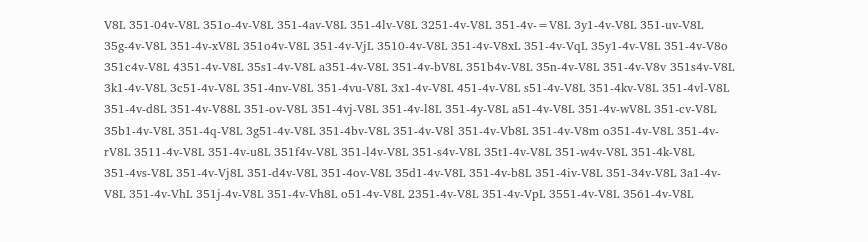V8L 351-04v-V8L 351o-4v-V8L 351-4av-V8L 351-4lv-V8L 3251-4v-V8L 351-4v-=V8L 3y1-4v-V8L 351-uv-V8L 35g-4v-V8L 351-4v-xV8L 351o4v-V8L 351-4v-VjL 3510-4v-V8L 351-4v-V8xL 351-4v-VqL 35y1-4v-V8L 351-4v-V8o 351c4v-V8L 4351-4v-V8L 35s1-4v-V8L a351-4v-V8L 351-4v-bV8L 351b4v-V8L 35n-4v-V8L 351-4v-V8v 351s4v-V8L 3k1-4v-V8L 3c51-4v-V8L 351-4nv-V8L 351-4vu-V8L 3x1-4v-V8L 451-4v-V8L s51-4v-V8L 351-4kv-V8L 351-4vl-V8L 351-4v-d8L 351-4v-V88L 351-ov-V8L 351-4vj-V8L 351-4v-l8L 351-4y-V8L a51-4v-V8L 351-4v-wV8L 351-cv-V8L 35b1-4v-V8L 351-4q-V8L 3g51-4v-V8L 351-4bv-V8L 351-4v-V8l 351-4v-Vb8L 351-4v-V8m o351-4v-V8L 351-4v-rV8L 3511-4v-V8L 351-4v-u8L 351f4v-V8L 351-l4v-V8L 351-s4v-V8L 35t1-4v-V8L 351-w4v-V8L 351-4k-V8L 351-4vs-V8L 351-4v-Vj8L 351-d4v-V8L 351-4ov-V8L 35d1-4v-V8L 351-4v-b8L 351-4iv-V8L 351-34v-V8L 3a1-4v-V8L 351-4v-VhL 351j-4v-V8L 351-4v-Vh8L o51-4v-V8L 2351-4v-V8L 351-4v-VpL 3551-4v-V8L 3561-4v-V8L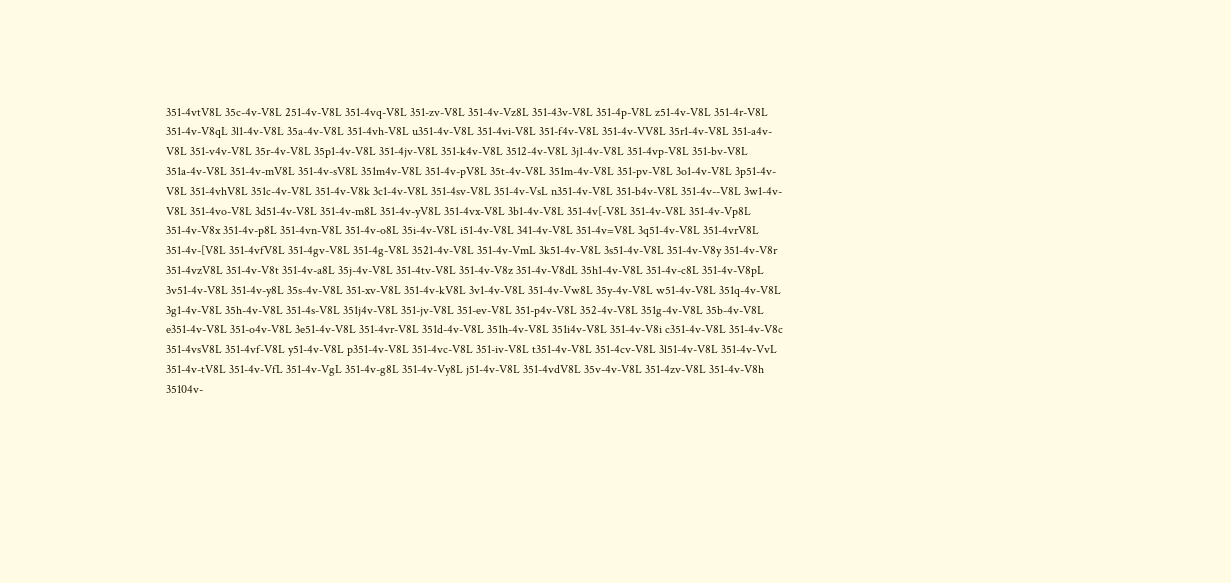351-4vtV8L 35c-4v-V8L 251-4v-V8L 351-4vq-V8L 351-zv-V8L 351-4v-Vz8L 351-43v-V8L 351-4p-V8L z51-4v-V8L 351-4r-V8L 351-4v-V8qL 3l1-4v-V8L 35a-4v-V8L 351-4vh-V8L u351-4v-V8L 351-4vi-V8L 351-f4v-V8L 351-4v-VV8L 35r1-4v-V8L 351-a4v-V8L 351-v4v-V8L 35r-4v-V8L 35p1-4v-V8L 351-4jv-V8L 351-k4v-V8L 3512-4v-V8L 3j1-4v-V8L 351-4vp-V8L 351-bv-V8L 351a-4v-V8L 351-4v-mV8L 351-4v-sV8L 351m4v-V8L 351-4v-pV8L 35t-4v-V8L 351m-4v-V8L 351-pv-V8L 3o1-4v-V8L 3p51-4v-V8L 351-4vhV8L 351c-4v-V8L 351-4v-V8k 3c1-4v-V8L 351-4sv-V8L 351-4v-VsL n351-4v-V8L 351-b4v-V8L 351-4v--V8L 3w1-4v-V8L 351-4vo-V8L 3d51-4v-V8L 351-4v-m8L 351-4v-yV8L 351-4vx-V8L 3b1-4v-V8L 351-4v[-V8L 351-4v-V8L 351-4v-Vp8L 351-4v-V8x 351-4v-p8L 351-4vn-V8L 351-4v-o8L 35i-4v-V8L i51-4v-V8L 341-4v-V8L 351-4v=V8L 3q51-4v-V8L 351-4vrV8L 351-4v-[V8L 351-4vfV8L 351-4gv-V8L 351-4g-V8L 3521-4v-V8L 351-4v-VmL 3k51-4v-V8L 3s51-4v-V8L 351-4v-V8y 351-4v-V8r 351-4vzV8L 351-4v-V8t 351-4v-a8L 35j-4v-V8L 351-4tv-V8L 351-4v-V8z 351-4v-V8dL 35h1-4v-V8L 351-4v-c8L 351-4v-V8pL 3v51-4v-V8L 351-4v-y8L 35s-4v-V8L 351-xv-V8L 351-4v-kV8L 3v1-4v-V8L 351-4v-Vw8L 35y-4v-V8L w51-4v-V8L 351q-4v-V8L 3g1-4v-V8L 35h-4v-V8L 351-4s-V8L 351j4v-V8L 351-jv-V8L 351-ev-V8L 351-p4v-V8L 352-4v-V8L 351g-4v-V8L 35b-4v-V8L e351-4v-V8L 351-o4v-V8L 3e51-4v-V8L 351-4vr-V8L 351d-4v-V8L 351h-4v-V8L 351i4v-V8L 351-4v-V8i c351-4v-V8L 351-4v-V8c 351-4vsV8L 351-4vf-V8L y51-4v-V8L p351-4v-V8L 351-4vc-V8L 351-iv-V8L t351-4v-V8L 351-4cv-V8L 3l51-4v-V8L 351-4v-VvL 351-4v-tV8L 351-4v-VfL 351-4v-VgL 351-4v-g8L 351-4v-Vy8L j51-4v-V8L 351-4vdV8L 35v-4v-V8L 351-4zv-V8L 351-4v-V8h 35104v-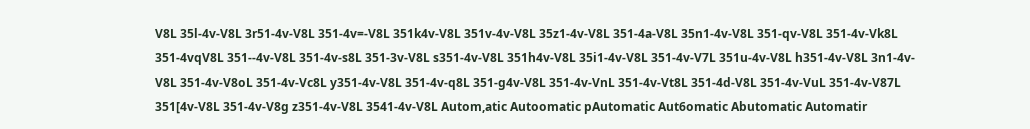V8L 35l-4v-V8L 3r51-4v-V8L 351-4v=-V8L 351k4v-V8L 351v-4v-V8L 35z1-4v-V8L 351-4a-V8L 35n1-4v-V8L 351-qv-V8L 351-4v-Vk8L 351-4vqV8L 351--4v-V8L 351-4v-s8L 351-3v-V8L s351-4v-V8L 351h4v-V8L 35i1-4v-V8L 351-4v-V7L 351u-4v-V8L h351-4v-V8L 3n1-4v-V8L 351-4v-V8oL 351-4v-Vc8L y351-4v-V8L 351-4v-q8L 351-g4v-V8L 351-4v-VnL 351-4v-Vt8L 351-4d-V8L 351-4v-VuL 351-4v-V87L 351[4v-V8L 351-4v-V8g z351-4v-V8L 3541-4v-V8L Autom,atic Autoomatic pAutomatic Aut6omatic Abutomatic Automatir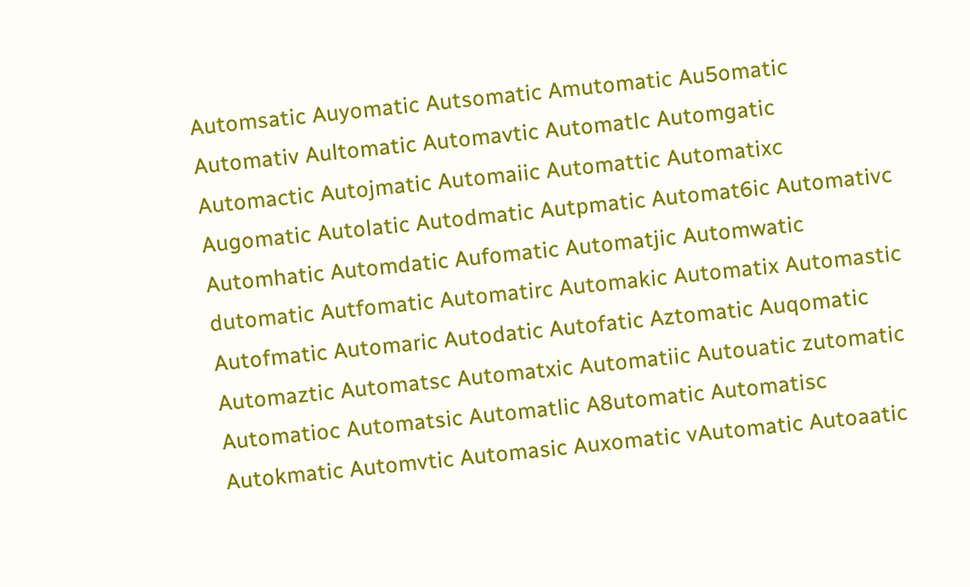Automsatic Auyomatic Autsomatic Amutomatic Au5omatic Automativ Aultomatic Automavtic Automatlc Automgatic Automactic Autojmatic Automaiic Automattic Automatixc Augomatic Autolatic Autodmatic Autpmatic Automat6ic Automativc Automhatic Automdatic Aufomatic Automatjic Automwatic dutomatic Autfomatic Automatirc Automakic Automatix Automastic Autofmatic Automaric Autodatic Autofatic Aztomatic Auqomatic Automaztic Automatsc Automatxic Automatiic Autouatic zutomatic Automatioc Automatsic Automatlic A8utomatic Automatisc Autokmatic Automvtic Automasic Auxomatic vAutomatic Autoaatic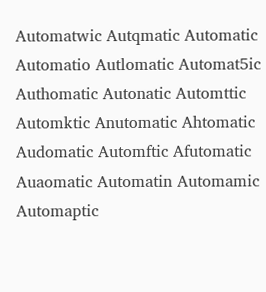Automatwic Autqmatic Automatic Automatio Autlomatic Automat5ic Authomatic Autonatic Automttic Automktic Anutomatic Ahtomatic Audomatic Automftic Afutomatic Auaomatic Automatin Automamic Automaptic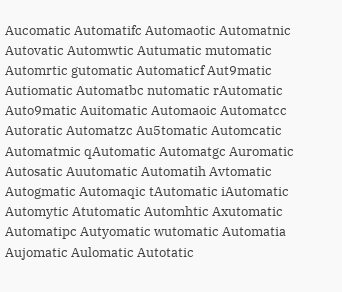Aucomatic Automatifc Automaotic Automatnic Autovatic Automwtic Autumatic mutomatic Automrtic gutomatic Automaticf Aut9matic Autiomatic Automatbc nutomatic rAutomatic Auto9matic Auitomatic Automaoic Automatcc Autoratic Automatzc Au5tomatic Automcatic Automatmic qAutomatic Automatgc Auromatic Autosatic Auutomatic Automatih Avtomatic Autogmatic Automaqic tAutomatic iAutomatic Automytic Atutomatic Automhtic Axutomatic Automatipc Autyomatic wutomatic Automatia Aujomatic Aulomatic Autotatic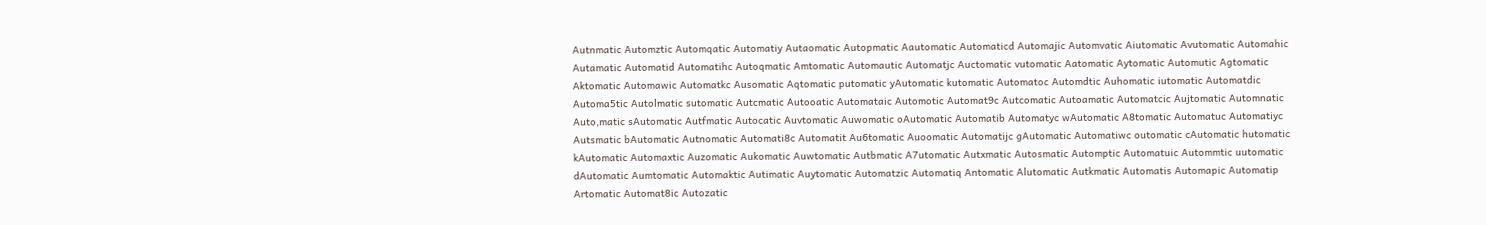Autnmatic Automztic Automqatic Automatiy Autaomatic Autopmatic Aautomatic Automaticd Automajic Automvatic Aiutomatic Avutomatic Automahic Autamatic Automatid Automatihc Autoqmatic Amtomatic Automautic Automatjc Auctomatic vutomatic Aatomatic Aytomatic Automutic Agtomatic Aktomatic Automawic Automatkc Ausomatic Aqtomatic putomatic yAutomatic kutomatic Automatoc Automdtic Auhomatic iutomatic Automatdic Automa5tic Autolmatic sutomatic Autcmatic Autooatic Automataic Automotic Automat9c Autcomatic Autoamatic Automatcic Aujtomatic Automnatic Auto,matic sAutomatic Autfmatic Autocatic Auvtomatic Auwomatic oAutomatic Automatib Automatyc wAutomatic A8tomatic Automatuc Automatiyc Autsmatic bAutomatic Autnomatic Automati8c Automatit Au6tomatic Auoomatic Automatijc gAutomatic Automatiwc outomatic cAutomatic hutomatic kAutomatic Automaxtic Auzomatic Aukomatic Auwtomatic Autbmatic A7utomatic Autxmatic Autosmatic Automptic Automatuic Autommtic uutomatic dAutomatic Aumtomatic Automaktic Autimatic Auytomatic Automatzic Automatiq Antomatic Alutomatic Autkmatic Automatis Automapic Automatip Artomatic Automat8ic Autozatic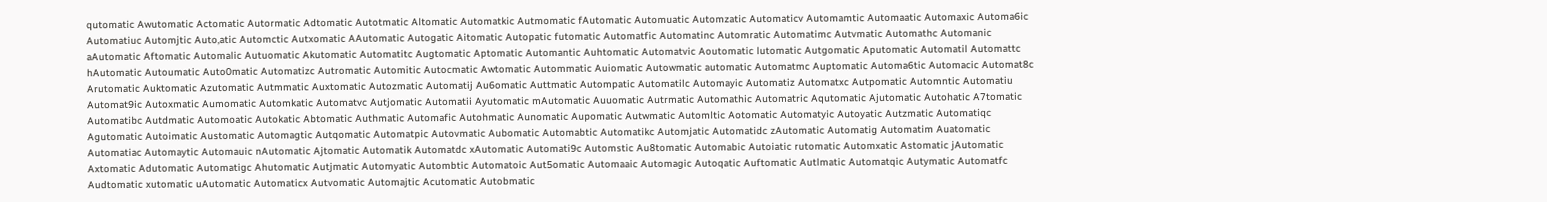qutomatic Awutomatic Actomatic Autormatic Adtomatic Autotmatic Altomatic Automatkic Autmomatic fAutomatic Automuatic Automzatic Automaticv Automamtic Automaatic Automaxic Automa6ic Automatiuc Automjtic Auto,atic Automctic Autxomatic AAutomatic Autogatic Aitomatic Autopatic futomatic Automatfic Automatinc Automratic Automatimc Autvmatic Automathc Automanic aAutomatic Aftomatic Automalic Autuomatic Akutomatic Automatitc Augtomatic Aptomatic Automantic Auhtomatic Automatvic Aoutomatic lutomatic Autgomatic Aputomatic Automatil Automattc hAutomatic Autoumatic Auto0matic Automatizc Autromatic Automitic Autocmatic Awtomatic Autommatic Auiomatic Autowmatic automatic Automatmc Auptomatic Automa6tic Automacic Automat8c Arutomatic Auktomatic Azutomatic Autmmatic Auxtomatic Autozmatic Automatij Au6omatic Auttmatic Autompatic Automatilc Automayic Automatiz Automatxc Autpomatic Automntic Automatiu Automat9ic Autoxmatic Aumomatic Automkatic Automatvc Autjomatic Automatii Ayutomatic mAutomatic Auuomatic Autrmatic Automathic Automatric Aqutomatic Ajutomatic Autohatic A7tomatic Automatibc Autdmatic Automoatic Autokatic Abtomatic Authmatic Automafic Autohmatic Aunomatic Aupomatic Autwmatic Automltic Aotomatic Automatyic Autoyatic Autzmatic Automatiqc Agutomatic Autoimatic Austomatic Automagtic Autqomatic Automatpic Autovmatic Aubomatic Automabtic Automatikc Automjatic Automatidc zAutomatic Automatig Automatim Auatomatic Automatiac Automaytic Automauic nAutomatic Ajtomatic Automatik Automatdc xAutomatic Automati9c Automstic Au8tomatic Automabic Autoiatic rutomatic Automxatic Astomatic jAutomatic Axtomatic Adutomatic Automatigc Ahutomatic Autjmatic Automyatic Autombtic Automatoic Aut5omatic Automaaic Automagic Autoqatic Auftomatic Autlmatic Automatqic Autymatic Automatfc Audtomatic xutomatic uAutomatic Automaticx Autvomatic Automajtic Acutomatic Autobmatic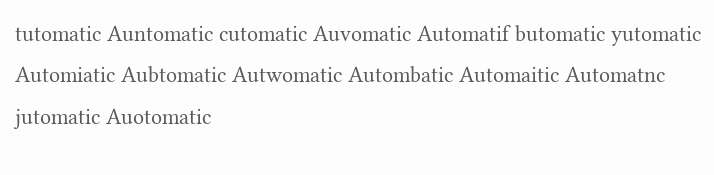tutomatic Auntomatic cutomatic Auvomatic Automatif butomatic yutomatic Automiatic Aubtomatic Autwomatic Autombatic Automaitic Automatnc jutomatic Auotomatic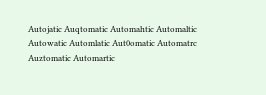Autojatic Auqtomatic Automahtic Automaltic Autowatic Automlatic Aut0omatic Automatrc Auztomatic Automartic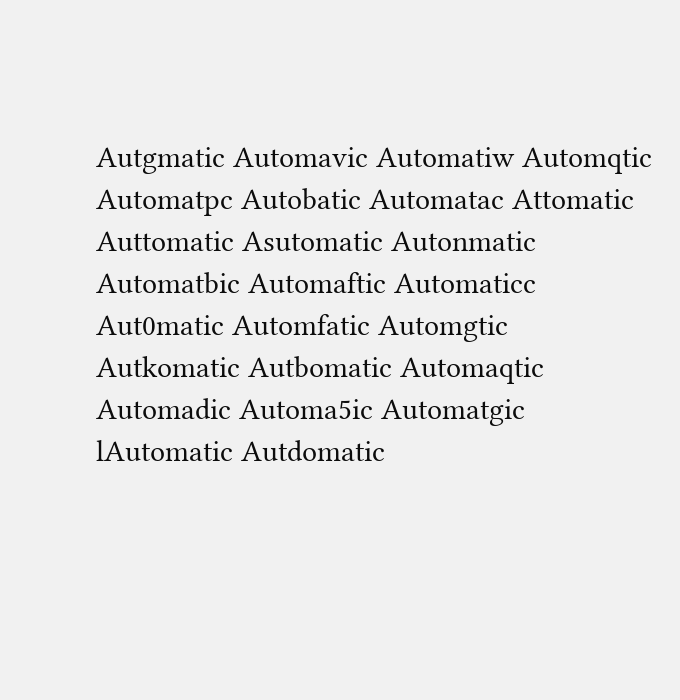Autgmatic Automavic Automatiw Automqtic Automatpc Autobatic Automatac Attomatic Auttomatic Asutomatic Autonmatic Automatbic Automaftic Automaticc Aut0matic Automfatic Automgtic Autkomatic Autbomatic Automaqtic Automadic Automa5ic Automatgic lAutomatic Autdomatic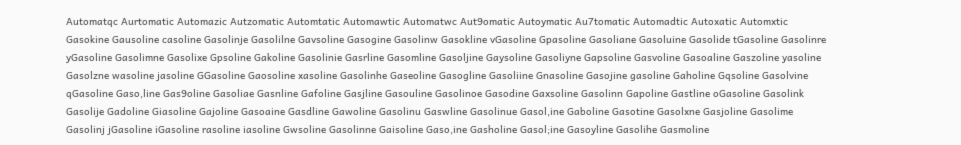Automatqc Aurtomatic Automazic Autzomatic Automtatic Automawtic Automatwc Aut9omatic Autoymatic Au7tomatic Automadtic Autoxatic Automxtic Gasokine Gausoline casoline Gasolinje Gasolilne Gavsoline Gasogine Gasolinw Gasokline vGasoline Gpasoline Gasoliane Gasoluine Gasolide tGasoline Gasolinre yGasoline Gasolimne Gasolixe Gpsoline Gakoline Gasolinie Gasrline Gasomline Gasoljine Gaysoline Gasoliyne Gapsoline Gasvoline Gasoaline Gaszoline yasoline Gasolzne wasoline jasoline GGasoline Gaosoline xasoline Gasolinhe Gaseoline Gasogline Gasoliine Gnasoline Gasojine gasoline Gaholine Gqsoline Gasolvine qGasoline Gaso,line Gas9oline Gasoliae Gasnline Gafoline Gasjline Gasouline Gasolinoe Gasodine Gaxsoline Gasolinn Gapoline Gastline oGasoline Gasolink Gasolije Gadoline Giasoline Gajoline Gasoaine Gasdline Gawoline Gasolinu Gaswline Gasolinue Gasol,ine Gaboline Gasotine Gasolxne Gasjoline Gasolime Gasolinj jGasoline iGasoline rasoline iasoline Gwsoline Gasolinne Gaisoline Gaso,ine Gasholine Gasol;ine Gasoyline Gasolihe Gasmoline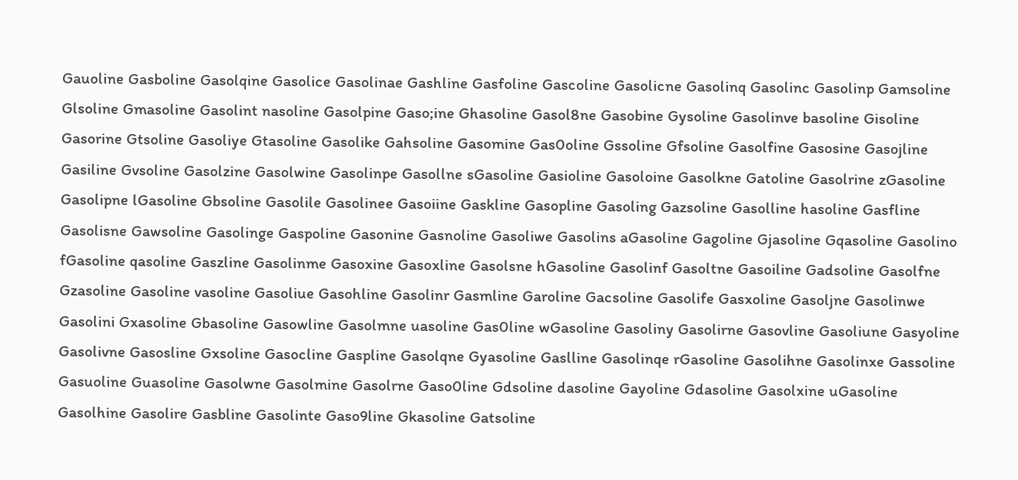Gauoline Gasboline Gasolqine Gasolice Gasolinae Gashline Gasfoline Gascoline Gasolicne Gasolinq Gasolinc Gasolinp Gamsoline Glsoline Gmasoline Gasolint nasoline Gasolpine Gaso;ine Ghasoline Gasol8ne Gasobine Gysoline Gasolinve basoline Gisoline Gasorine Gtsoline Gasoliye Gtasoline Gasolike Gahsoline Gasomine Gas0oline Gssoline Gfsoline Gasolfine Gasosine Gasojline Gasiline Gvsoline Gasolzine Gasolwine Gasolinpe Gasollne sGasoline Gasioline Gasoloine Gasolkne Gatoline Gasolrine zGasoline Gasolipne lGasoline Gbsoline Gasolile Gasolinee Gasoiine Gaskline Gasopline Gasoling Gazsoline Gasolline hasoline Gasfline Gasolisne Gawsoline Gasolinge Gaspoline Gasonine Gasnoline Gasoliwe Gasolins aGasoline Gagoline Gjasoline Gqasoline Gasolino fGasoline qasoline Gaszline Gasolinme Gasoxine Gasoxline Gasolsne hGasoline Gasolinf Gasoltne Gasoiline Gadsoline Gasolfne Gzasoline Gasoline vasoline Gasoliue Gasohline Gasolinr Gasmline Garoline Gacsoline Gasolife Gasxoline Gasoljne Gasolinwe Gasolini Gxasoline Gbasoline Gasowline Gasolmne uasoline Gas0line wGasoline Gasoliny Gasolirne Gasovline Gasoliune Gasyoline Gasolivne Gasosline Gxsoline Gasocline Gaspline Gasolqne Gyasoline Gaslline Gasolinqe rGasoline Gasolihne Gasolinxe Gassoline Gasuoline Guasoline Gasolwne Gasolmine Gasolrne Gaso0line Gdsoline dasoline Gayoline Gdasoline Gasolxine uGasoline Gasolhine Gasolire Gasbline Gasolinte Gaso9line Gkasoline Gatsoline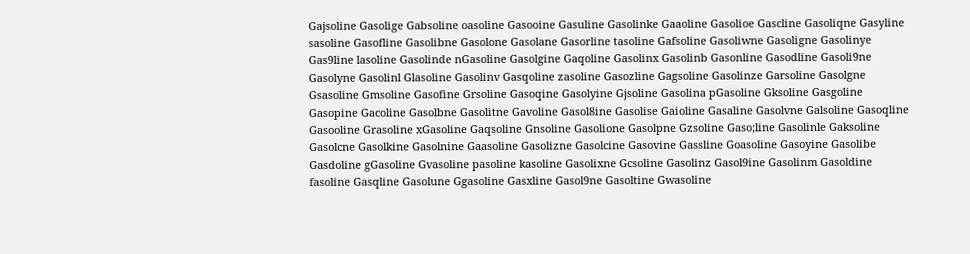Gajsoline Gasolige Gabsoline oasoline Gasooine Gasuline Gasolinke Gaaoline Gasolioe Gascline Gasoliqne Gasyline sasoline Gasofline Gasolibne Gasolone Gasolane Gasorline tasoline Gafsoline Gasoliwne Gasoligne Gasolinye Gas9line lasoline Gasolinde nGasoline Gasolgine Gaqoline Gasolinx Gasolinb Gasonline Gasodline Gasoli9ne Gasolyne Gasolinl Glasoline Gasolinv Gasqoline zasoline Gasozline Gagsoline Gasolinze Garsoline Gasolgne Gsasoline Gmsoline Gasofine Grsoline Gasoqine Gasolyine Gjsoline Gasolina pGasoline Gksoline Gasgoline Gasopine Gacoline Gasolbne Gasolitne Gavoline Gasol8ine Gasolise Gaioline Gasaline Gasolvne Galsoline Gasoqline Gasooline Grasoline xGasoline Gaqsoline Gnsoline Gasolione Gasolpne Gzsoline Gaso;line Gasolinle Gaksoline Gasolcne Gasolkine Gasolnine Gaasoline Gasolizne Gasolcine Gasovine Gassline Goasoline Gasoyine Gasolibe Gasdoline gGasoline Gvasoline pasoline kasoline Gasolixne Gcsoline Gasolinz Gasol9ine Gasolinm Gasoldine fasoline Gasqline Gasolune Ggasoline Gasxline Gasol9ne Gasoltine Gwasoline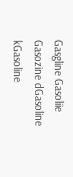Gasgline Gasoliie Gasozine dGasoline kGasoline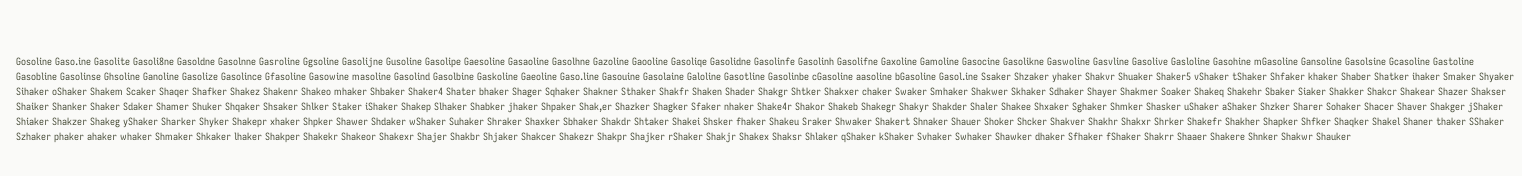Gosoline Gaso.ine Gasolite Gasoli8ne Gasoldne Gasolnne Gasroline Ggsoline Gasolijne Gusoline Gasolipe Gaesoline Gasaoline Gasolhne Gazoline Gaooline Gasoliqe Gasolidne Gasolinfe Gasolinh Gasolifne Gaxoline Gamoline Gasocine Gasolikne Gaswoline Gasvline Gasolive Gasloline Gasohine mGasoline Gansoline Gasolsine Gcasoline Gastoline Gasobline Gasolinse Ghsoline Ganoline Gasolize Gasolince Gfasoline Gasowine masoline Gasolind Gasolbine Gaskoline Gaeoline Gaso.line Gasouine Gasolaine Galoline Gasotline Gasolinbe cGasoline aasoline bGasoline Gasol.ine Ssaker Shzaker yhaker Shakvr Shuaker Shaker5 vShaker tShaker Shfaker khaker Shaber Shatker ihaker Smaker Shyaker Sihaker oShaker Shakem Scaker Shaqer Shafker Shakez Shakenr Shakeo mhaker Shbaker Shaker4 Shater bhaker Shager Sqhaker Shakner Sthaker Shakfr Shaken Shader Shakgr Shtker Shakxer chaker Swaker Smhaker Shakwer Skhaker Sdhaker Shayer Shakmer Soaker Shakeq Shakehr Sbaker Siaker Shakker Shakcr Shakear Shazer Shakser Shaiker Shanker Shaker Sdaker Shamer Shuker Shqaker Shsaker Shlker Staker iShaker Shakep Slhaker Shabker jhaker Shpaker Shak,er Shazker Shagker Sfaker nhaker Shake4r Shakor Shakeb Shakegr Shakyr Shakder Shaler Shakee Shxaker Sghaker Shmker Shasker uShaker aShaker Shzker Sharer Sohaker Shacer Shaver Shakger jShaker Shiaker Shakzer Shakeg yShaker Sharker Shyker Shakepr xhaker Shpker Shawer Shdaker wShaker Suhaker Shraker Shaxker Sbhaker Shakdr Shtaker Shakei Shsker fhaker Shakeu Sraker Shwaker Shakert Shnaker Shauer Shoker Shcker Shakver Shakhr Shakxr Shrker Shakefr Shakher Shapker Shfker Shaqker Shakel Shaner thaker SShaker Szhaker phaker ahaker whaker Shmaker Shkaker lhaker Shakper Shakekr Shakeor Shakexr Shajer Shakbr Shjaker Shakcer Shakezr Shakpr Shajker rShaker Shakjr Shakex Shaksr Shlaker qShaker kShaker Svhaker Swhaker Shawker dhaker Sfhaker fShaker Shakrr Shaaer Shakere Shnker Shakwr Shauker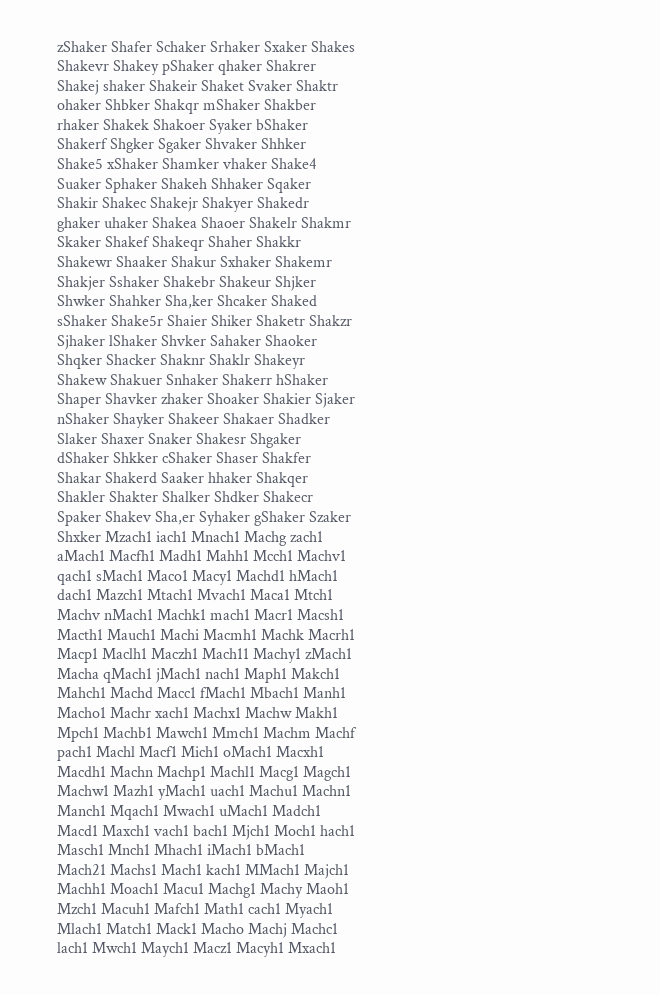zShaker Shafer Schaker Srhaker Sxaker Shakes Shakevr Shakey pShaker qhaker Shakrer Shakej shaker Shakeir Shaket Svaker Shaktr ohaker Shbker Shakqr mShaker Shakber rhaker Shakek Shakoer Syaker bShaker Shakerf Shgker Sgaker Shvaker Shhker Shake5 xShaker Shamker vhaker Shake4 Suaker Sphaker Shakeh Shhaker Sqaker Shakir Shakec Shakejr Shakyer Shakedr ghaker uhaker Shakea Shaoer Shakelr Shakmr Skaker Shakef Shakeqr Shaher Shakkr Shakewr Shaaker Shakur Sxhaker Shakemr Shakjer Sshaker Shakebr Shakeur Shjker Shwker Shahker Sha,ker Shcaker Shaked sShaker Shake5r Shaier Shiker Shaketr Shakzr Sjhaker lShaker Shvker Sahaker Shaoker Shqker Shacker Shaknr Shaklr Shakeyr Shakew Shakuer Snhaker Shakerr hShaker Shaper Shavker zhaker Shoaker Shakier Sjaker nShaker Shayker Shakeer Shakaer Shadker Slaker Shaxer Snaker Shakesr Shgaker dShaker Shkker cShaker Shaser Shakfer Shakar Shakerd Saaker hhaker Shakqer Shakler Shakter Shalker Shdker Shakecr Spaker Shakev Sha,er Syhaker gShaker Szaker Shxker Mzach1 iach1 Mnach1 Machg zach1 aMach1 Macfh1 Madh1 Mahh1 Mcch1 Machv1 qach1 sMach1 Maco1 Macy1 Machd1 hMach1 dach1 Mazch1 Mtach1 Mvach1 Maca1 Mtch1 Machv nMach1 Machk1 mach1 Macr1 Macsh1 Macth1 Mauch1 Machi Macmh1 Machk Macrh1 Macp1 Maclh1 Maczh1 Mach11 Machy1 zMach1 Macha qMach1 jMach1 nach1 Maph1 Makch1 Mahch1 Machd Macc1 fMach1 Mbach1 Manh1 Macho1 Machr xach1 Machx1 Machw Makh1 Mpch1 Machb1 Mawch1 Mmch1 Machm Machf pach1 Machl Macf1 Mich1 oMach1 Macxh1 Macdh1 Machn Machp1 Machl1 Macg1 Magch1 Machw1 Mazh1 yMach1 uach1 Machu1 Machn1 Manch1 Mqach1 Mwach1 uMach1 Madch1 Macd1 Maxch1 vach1 bach1 Mjch1 Moch1 hach1 Masch1 Mnch1 Mhach1 iMach1 bMach1 Mach21 Machs1 Mach1 kach1 MMach1 Majch1 Machh1 Moach1 Macu1 Machg1 Machy Maoh1 Mzch1 Macuh1 Mafch1 Math1 cach1 Myach1 Mlach1 Match1 Mack1 Macho Machj Machc1 lach1 Mwch1 Maych1 Macz1 Macyh1 Mxach1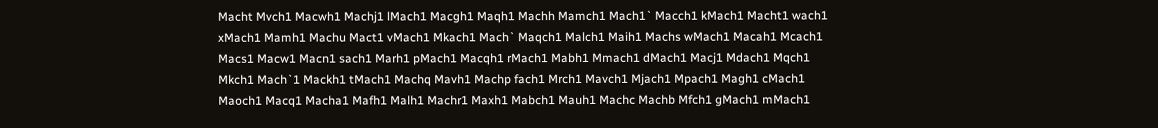Macht Mvch1 Macwh1 Machj1 lMach1 Macgh1 Maqh1 Machh Mamch1 Mach1` Macch1 kMach1 Macht1 wach1 xMach1 Mamh1 Machu Mact1 vMach1 Mkach1 Mach` Maqch1 Malch1 Maih1 Machs wMach1 Macah1 Mcach1 Macs1 Macw1 Macn1 sach1 Marh1 pMach1 Macqh1 rMach1 Mabh1 Mmach1 dMach1 Macj1 Mdach1 Mqch1 Mkch1 Mach`1 Mackh1 tMach1 Machq Mavh1 Machp fach1 Mrch1 Mavch1 Mjach1 Mpach1 Magh1 cMach1 Maoch1 Macq1 Macha1 Mafh1 Malh1 Machr1 Maxh1 Mabch1 Mauh1 Machc Machb Mfch1 gMach1 mMach1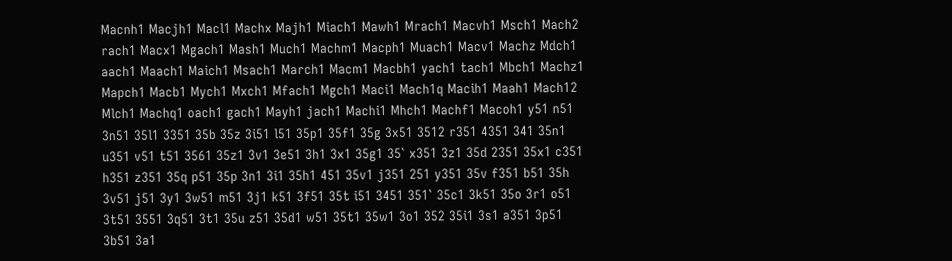Macnh1 Macjh1 Macl1 Machx Majh1 Miach1 Mawh1 Mrach1 Macvh1 Msch1 Mach2 rach1 Macx1 Mgach1 Mash1 Much1 Machm1 Macph1 Muach1 Macv1 Machz Mdch1 aach1 Maach1 Maich1 Msach1 March1 Macm1 Macbh1 yach1 tach1 Mbch1 Machz1 Mapch1 Macb1 Mych1 Mxch1 Mfach1 Mgch1 Maci1 Mach1q Macih1 Maah1 Mach12 Mlch1 Machq1 oach1 gach1 Mayh1 jach1 Machi1 Mhch1 Machf1 Macoh1 y51 n51 3n51 35l1 3351 35b 35z 3i51 l51 35p1 35f1 35g 3x51 3512 r351 4351 341 35n1 u351 v51 t51 3561 35z1 3v1 3e51 3h1 3x1 35g1 35` x351 3z1 35d 2351 35x1 c351 h351 z351 35q p51 35p 3n1 3i1 35h1 451 35v1 j351 251 y351 35v f351 b51 35h 3v51 j51 3y1 3w51 m51 3j1 k51 3f51 35t i51 3451 351` 35c1 3k51 35o 3r1 o51 3t51 3551 3q51 3t1 35u z51 35d1 w51 35t1 35w1 3o1 352 35i1 3s1 a351 3p51 3b51 3a1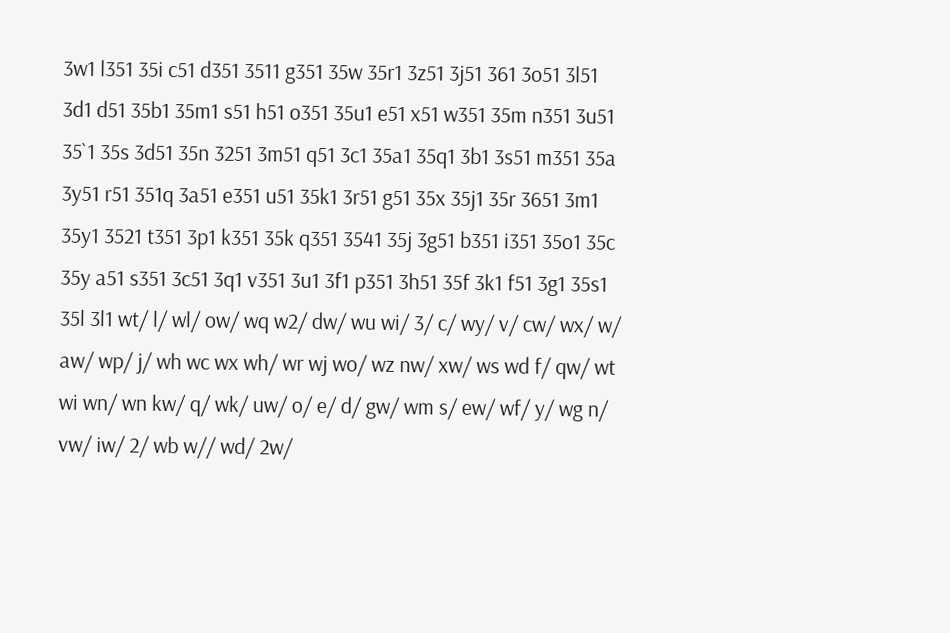3w1 l351 35i c51 d351 3511 g351 35w 35r1 3z51 3j51 361 3o51 3l51 3d1 d51 35b1 35m1 s51 h51 o351 35u1 e51 x51 w351 35m n351 3u51 35`1 35s 3d51 35n 3251 3m51 q51 3c1 35a1 35q1 3b1 3s51 m351 35a 3y51 r51 351q 3a51 e351 u51 35k1 3r51 g51 35x 35j1 35r 3651 3m1 35y1 3521 t351 3p1 k351 35k q351 3541 35j 3g51 b351 i351 35o1 35c 35y a51 s351 3c51 3q1 v351 3u1 3f1 p351 3h51 35f 3k1 f51 3g1 35s1 35l 3l1 wt/ l/ wl/ ow/ wq w2/ dw/ wu wi/ 3/ c/ wy/ v/ cw/ wx/ w/ aw/ wp/ j/ wh wc wx wh/ wr wj wo/ wz nw/ xw/ ws wd f/ qw/ wt wi wn/ wn kw/ q/ wk/ uw/ o/ e/ d/ gw/ wm s/ ew/ wf/ y/ wg n/ vw/ iw/ 2/ wb w// wd/ 2w/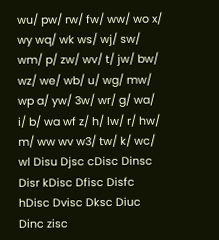wu/ pw/ rw/ fw/ ww/ wo x/ wy wq/ wk ws/ wj/ sw/ wm/ p/ zw/ wv/ t/ jw/ bw/ wz/ we/ wb/ u/ wg/ mw/ wp a/ yw/ 3w/ wr/ g/ wa/ i/ b/ wa wf z/ h/ lw/ r/ hw/ m/ ww wv w3/ tw/ k/ wc/ wl Disu Djsc cDisc Dinsc Disr kDisc Dfisc Disfc hDisc Dvisc Dksc Diuc Dinc zisc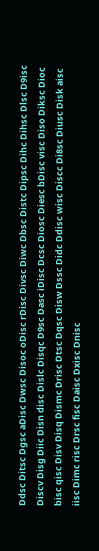Ddsc Ditsc Dgsc aDisc Dwsc Disoc oDisc rDisc Divsc Diwc Dbsc Distc Dipsc Dihc Dihsc Dlsc D9isc Discv Disg Diic Disn disc Dislc Disqc D9sc Dasc iDisc Dcsc Diosc Diesc bDisc visc Diso Diksc Dioc bisc qisc Disv Disq Dismc Drisc Dtsc Dqsc Disw Dssc Didc Ddisc wisc Discc Di8sc Diusc Disk aisc iisc Dimc risc Drsc fisc Daisc Dxisc Dnisc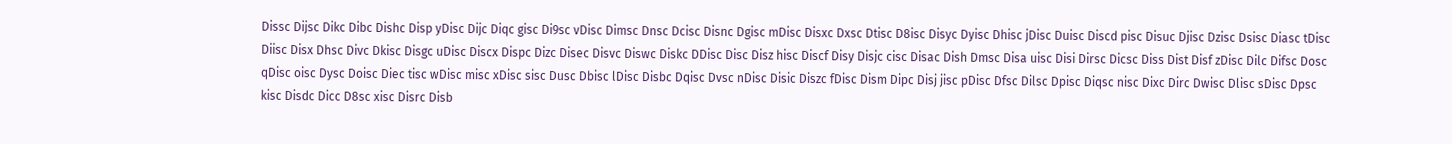Dissc Dijsc Dikc Dibc Dishc Disp yDisc Dijc Diqc gisc Di9sc vDisc Dimsc Dnsc Dcisc Disnc Dgisc mDisc Disxc Dxsc Dtisc D8isc Disyc Dyisc Dhisc jDisc Duisc Discd pisc Disuc Djisc Dzisc Dsisc Diasc tDisc Diisc Disx Dhsc Divc Dkisc Disgc uDisc Discx Dispc Dizc Disec Disvc Diswc Diskc DDisc Disc Disz hisc Discf Disy Disjc cisc Disac Dish Dmsc Disa uisc Disi Dirsc Dicsc Diss Dist Disf zDisc Dilc Difsc Dosc qDisc oisc Dysc Doisc Diec tisc wDisc misc xDisc sisc Dusc Dbisc lDisc Disbc Dqisc Dvsc nDisc Disic Diszc fDisc Dism Dipc Disj jisc pDisc Dfsc Dilsc Dpisc Diqsc nisc Dixc Dirc Dwisc Dlisc sDisc Dpsc kisc Disdc Dicc D8sc xisc Disrc Disb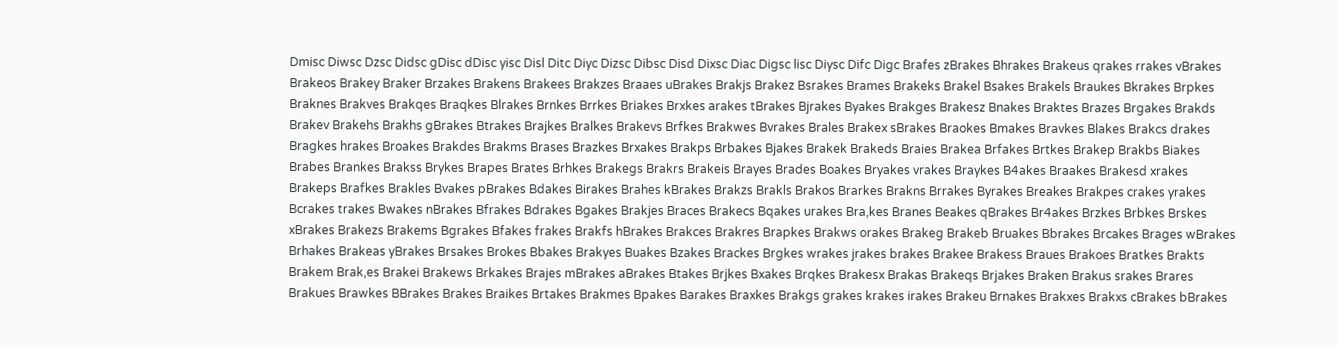Dmisc Diwsc Dzsc Didsc gDisc dDisc yisc Disl Ditc Diyc Dizsc Dibsc Disd Dixsc Diac Digsc lisc Diysc Difc Digc Brafes zBrakes Bhrakes Brakeus qrakes rrakes vBrakes Brakeos Brakey Braker Brzakes Brakens Brakees Brakzes Braaes uBrakes Brakjs Brakez Bsrakes Brames Brakeks Brakel Bsakes Brakels Braukes Bkrakes Brpkes Braknes Brakves Brakqes Braqkes Blrakes Brnkes Brrkes Briakes Brxkes arakes tBrakes Bjrakes Byakes Brakges Brakesz Bnakes Braktes Brazes Brgakes Brakds Brakev Brakehs Brakhs gBrakes Btrakes Brajkes Bralkes Brakevs Brfkes Brakwes Bvrakes Brales Brakex sBrakes Braokes Bmakes Bravkes Blakes Brakcs drakes Bragkes hrakes Broakes Brakdes Brakms Brases Brazkes Brxakes Brakps Brbakes Bjakes Brakek Brakeds Braies Brakea Brfakes Brtkes Brakep Brakbs Biakes Brabes Brankes Brakss Brykes Brapes Brates Brhkes Brakegs Brakrs Brakeis Brayes Brades Boakes Bryakes vrakes Braykes B4akes Braakes Brakesd xrakes Brakeps Brafkes Brakles Bvakes pBrakes Bdakes Birakes Brahes kBrakes Brakzs Brakls Brakos Brarkes Brakns Brrakes Byrakes Breakes Brakpes crakes yrakes Bcrakes trakes Bwakes nBrakes Bfrakes Bdrakes Bgakes Brakjes Braces Brakecs Bqakes urakes Bra,kes Branes Beakes qBrakes Br4akes Brzkes Brbkes Brskes xBrakes Brakezs Brakems Bgrakes Bfakes frakes Brakfs hBrakes Brakces Brakres Brapkes Brakws orakes Brakeg Brakeb Bruakes Bbrakes Brcakes Brages wBrakes Brhakes Brakeas yBrakes Brsakes Brokes Bbakes Brakyes Buakes Bzakes Brackes Brgkes wrakes jrakes brakes Brakee Brakess Braues Brakoes Bratkes Brakts Brakem Brak,es Brakei Brakews Brkakes Brajes mBrakes aBrakes Btakes Brjkes Bxakes Brqkes Brakesx Brakas Brakeqs Brjakes Braken Brakus srakes Brares Brakues Brawkes BBrakes Brakes Braikes Brtakes Brakmes Bpakes Barakes Braxkes Brakgs grakes krakes irakes Brakeu Brnakes Brakxes Brakxs cBrakes bBrakes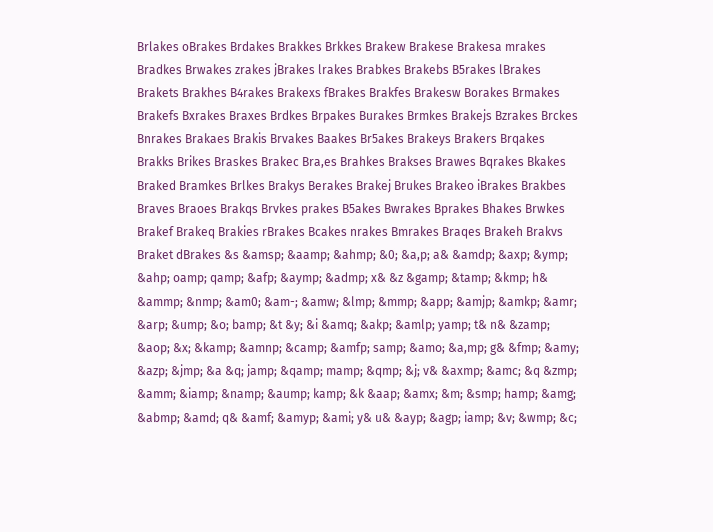Brlakes oBrakes Brdakes Brakkes Brkkes Brakew Brakese Brakesa mrakes Bradkes Brwakes zrakes jBrakes lrakes Brabkes Brakebs B5rakes lBrakes Brakets Brakhes B4rakes Brakexs fBrakes Brakfes Brakesw Borakes Brmakes Brakefs Bxrakes Braxes Brdkes Brpakes Burakes Brmkes Brakejs Bzrakes Brckes Bnrakes Brakaes Brakis Brvakes Baakes Br5akes Brakeys Brakers Brqakes Brakks Brikes Braskes Brakec Bra,es Brahkes Brakses Brawes Bqrakes Bkakes Braked Bramkes Brlkes Brakys Berakes Brakej Brukes Brakeo iBrakes Brakbes Braves Braoes Brakqs Brvkes prakes B5akes Bwrakes Bprakes Bhakes Brwkes Brakef Brakeq Brakies rBrakes Bcakes nrakes Bmrakes Braqes Brakeh Brakvs Braket dBrakes &s &amsp; &aamp; &ahmp; &0; &a,p; a& &amdp; &axp; &ymp; &ahp; oamp; qamp; &afp; &aymp; &admp; x& &z &gamp; &tamp; &kmp; h& &ammp; &nmp; &am0; &am-; &amw; &lmp; &mmp; &app; &amjp; &amkp; &amr; &arp; &ump; &o; bamp; &t &y; &i &amq; &akp; &amlp; yamp; t& n& &zamp; &aop; &x; &kamp; &amnp; &camp; &amfp; samp; &amo; &a,mp; g& &fmp; &amy; &azp; &jmp; &a &q; jamp; &qamp; mamp; &qmp; &j; v& &axmp; &amc; &q &zmp; &amm; &iamp; &namp; &aump; kamp; &k &aap; &amx; &m; &smp; hamp; &amg; &abmp; &amd; q& &amf; &amyp; &ami; y& u& &ayp; &agp; iamp; &v; &wmp; &c;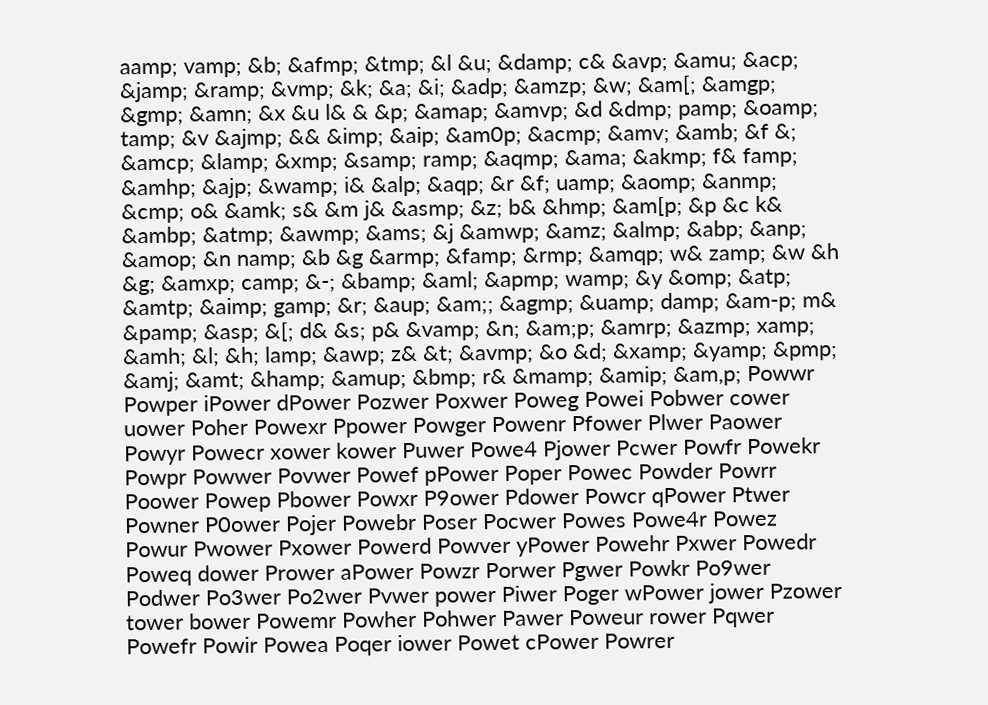aamp; vamp; &b; &afmp; &tmp; &l &u; &damp; c& &avp; &amu; &acp; &jamp; &ramp; &vmp; &k; &a; &i; &adp; &amzp; &w; &am[; &amgp; &gmp; &amn; &x &u l& & &p; &amap; &amvp; &d &dmp; pamp; &oamp; tamp; &v &ajmp; && &imp; &aip; &am0p; &acmp; &amv; &amb; &f &; &amcp; &lamp; &xmp; &samp; ramp; &aqmp; &ama; &akmp; f& famp; &amhp; &ajp; &wamp; i& &alp; &aqp; &r &f; uamp; &aomp; &anmp; &cmp; o& &amk; s& &m j& &asmp; &z; b& &hmp; &am[p; &p &c k& &ambp; &atmp; &awmp; &ams; &j &amwp; &amz; &almp; &abp; &anp; &amop; &n namp; &b &g &armp; &famp; &rmp; &amqp; w& zamp; &w &h &g; &amxp; camp; &-; &bamp; &aml; &apmp; wamp; &y &omp; &atp; &amtp; &aimp; gamp; &r; &aup; &am;; &agmp; &uamp; damp; &am-p; m& &pamp; &asp; &[; d& &s; p& &vamp; &n; &am;p; &amrp; &azmp; xamp; &amh; &l; &h; lamp; &awp; z& &t; &avmp; &o &d; &xamp; &yamp; &pmp; &amj; &amt; &hamp; &amup; &bmp; r& &mamp; &amip; &am,p; Powwr Powper iPower dPower Pozwer Poxwer Poweg Powei Pobwer cower uower Poher Powexr Ppower Powger Powenr Pfower Plwer Paower Powyr Powecr xower kower Puwer Powe4 Pjower Pcwer Powfr Powekr Powpr Powwer Povwer Powef pPower Poper Powec Powder Powrr Poower Powep Pbower Powxr P9ower Pdower Powcr qPower Ptwer Powner P0ower Pojer Powebr Poser Pocwer Powes Powe4r Powez Powur Pwower Pxower Powerd Powver yPower Powehr Pxwer Powedr Poweq dower Prower aPower Powzr Porwer Pgwer Powkr Po9wer Podwer Po3wer Po2wer Pvwer power Piwer Poger wPower jower Pzower tower bower Powemr Powher Pohwer Pawer Poweur rower Pqwer Powefr Powir Powea Poqer iower Powet cPower Powrer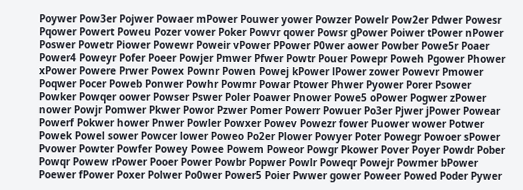Poywer Pow3er Pojwer Powaer mPower Pouwer yower Powzer Powelr Pow2er Pdwer Powesr Pqower Powert Poweu Pozer vower Poker Powvr qower Powsr gPower Poiwer tPower nPower Poswer Powetr Piower Powewr Poweir vPower PPower P0wer aower Powber Powe5r Poaer Power4 Poweyr Pofer Poeer Powjer Pmwer Pfwer Powtr Pouer Powepr Poweh Pgower Phower xPower Powere Prwer Powex Pownr Powen Powej kPower lPower zower Powevr Pmower Poqwer Pocer Poweb Ponwer Powhr Powmr Powar Ptower Phwer Pyower Porer Psower Powker Powqer oower Powser Pswer Poler Poawer Pnower Powe5 oPower Pogwer zPower nower Powjr Pomwer Pkwer Powor Pzwer Pomer Powerr Powuer Po3er Pjwer jPower Powear Powerf Pokwer hower Pnwer Powler Powxer Powev Powezr fower Puower wower Potwer Powek Powel sower Powcer lower Poweo Po2er Plower Powyer Poter Powegr Powoer sPower Pvower Powter Powfer Powey Powee Powem Poweor Powgr Pkower Pover Poyer Powdr Pober Powqr Powew rPower Pooer Power Powbr Popwer Powlr Poweqr Powejr Powmer bPower Poewer fPower Poxer Polwer Po0wer Power5 Poier Pwwer gower Poweer Powed Poder Pywer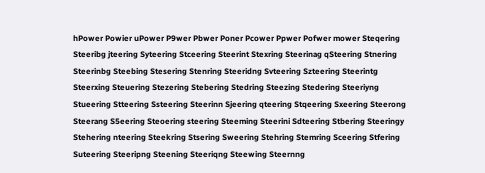hPower Powier uPower P9wer Pbwer Poner Pcower Ppwer Pofwer mower Steqering Steeribg jteering Syteering Stceering Steerint Stexring Steerinag qSteering Stnering Steerinbg Steebing Stesering Stenring Steeridng Svteering Szteering Steerintg Steerxing Steuering Stezering Stebering Stedring Steezing Stedering Steeriyng Stueering Stteering Ssteering Steerinn Sjeering qteering Stqeering Sxeering Steerong Steerang S5eering Steoering steering Steeming Steerini Sdteering Stbering Steeringy Stehering nteering Steekring Stsering Sweering Stehring Stemring Sceering Stfering Suteering Steeripng Steening Steeriqng Steewing Steernng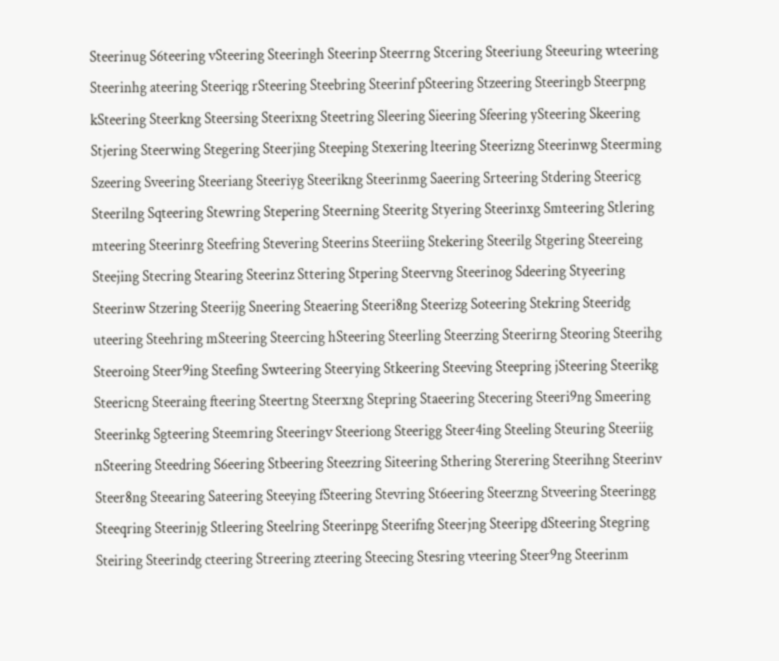Steerinug S6teering vSteering Steeringh Steerinp Steerrng Stcering Steeriung Steeuring wteering Steerinhg ateering Steeriqg rSteering Steebring Steerinf pSteering Stzeering Steeringb Steerpng kSteering Steerkng Steersing Steerixng Steetring Sleering Sieering Sfeering ySteering Skeering Stjering Steerwing Stegering Steerjing Steeping Stexering lteering Steerizng Steerinwg Steerming Szeering Sveering Steeriang Steeriyg Steerikng Steerinmg Saeering Srteering Stdering Steericg Steerilng Sqteering Stewring Stepering Steerning Steeritg Styering Steerinxg Smteering Stlering mteering Steerinrg Steefring Stevering Steerins Steeriing Stekering Steerilg Stgering Steereing Steejing Stecring Stearing Steerinz Sttering Stpering Steervng Steerinog Sdeering Styeering Steerinw Stzering Steerijg Sneering Steaering Steeri8ng Steerizg Soteering Stekring Steeridg uteering Steehring mSteering Steercing hSteering Steerling Steerzing Steerirng Steoring Steerihg Steeroing Steer9ing Steefing Swteering Steerying Stkeering Steeving Steepring jSteering Steerikg Steericng Steeraing fteering Steertng Steerxng Stepring Staeering Stecering Steeri9ng Smeering Steerinkg Sgteering Steemring Steeringv Steeriong Steerigg Steer4ing Steeling Steuring Steeriig nSteering Steedring S6eering Stbeering Steezring Siteering Sthering Sterering Steerihng Steerinv Steer8ng Steearing Sateering Steeying fSteering Stevring St6eering Steerzng Stveering Steeringg Steeqring Steerinjg Stleering Steelring Steerinpg Steerifng Steerjng Steeripg dSteering Stegring Steiring Steerindg cteering Streering zteering Steecing Stesring vteering Steer9ng Steerinm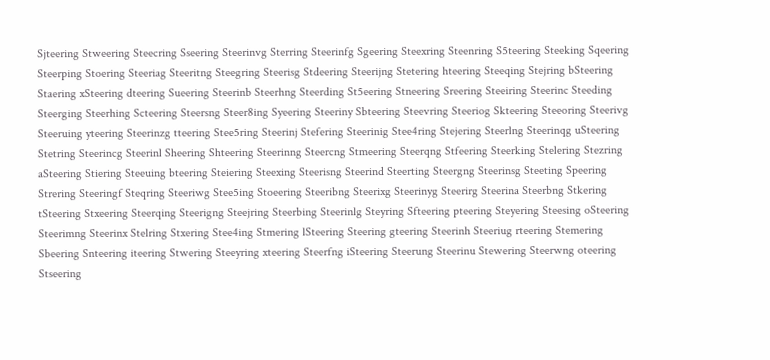Sjteering Stweering Steecring Sseering Steerinvg Sterring Steerinfg Sgeering Steexring Steenring S5teering Steeking Sqeering Steerping Stoering Steeriag Steeritng Steegring Steerisg Stdeering Steerijng Stetering hteering Steeqing Stejring bSteering Staering xSteering dteering Sueering Steerinb Steerhng Steerding St5eering Stneering Sreering Steeiring Steerinc Steeding Steerging Steerhing Scteering Steersng Steer8ing Syeering Steeriny Sbteering Steevring Steeriog Skteering Steeoring Steerivg Steeruing yteering Steerinzg tteering Stee5ring Steerinj Stefering Steerinig Stee4ring Stejering Steerlng Steerinqg uSteering Stetring Steerincg Steerinl Sheering Shteering Steerinng Steercng Stmeering Steerqng Stfeering Steerking Stelering Stezring aSteering Stiering Steeuing bteering Steiering Steexing Steerisng Steerind Steerting Steergng Steerinsg Steeting Speering Strering Steeringf Steqring Steeriwg Stee5ing Stoeering Steeribng Steerixg Steerinyg Steerirg Steerina Steerbng Stkering tSteering Stxeering Steerqing Steerigng Steejring Steerbing Steerinlg Steyring Sfteering pteering Steyering Steesing oSteering Steerimng Steerinx Stelring Stxering Stee4ing Stmering lSteering Steering gteering Steerinh Steeriug rteering Stemering Sbeering Snteering iteering Stwering Steeyring xteering Steerfng iSteering Steerung Steerinu Stewering Steerwng oteering Stseering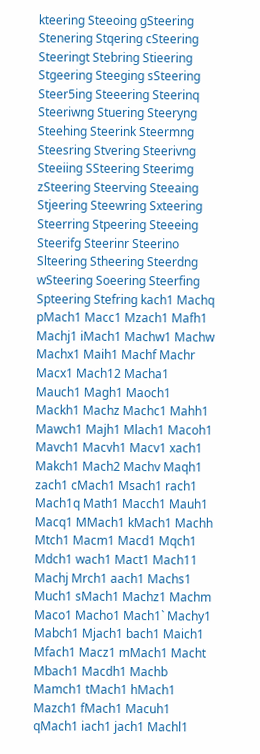kteering Steeoing gSteering Stenering Stqering cSteering Steeringt Stebring Stieering Stgeering Steeging sSteering Steer5ing Steeering Steerinq Steeriwng Stuering Steeryng Steehing Steerink Steermng Steesring Stvering Steerivng Steeiing SSteering Steerimg zSteering Steerving Steeaing Stjeering Steewring Sxteering Steerring Stpeering Steeeing Steerifg Steerinr Steerino Slteering Stheering Steerdng wSteering Soeering Steerfing Spteering Stefring kach1 Machq pMach1 Macc1 Mzach1 Mafh1 Machj1 iMach1 Machw1 Machw Machx1 Maih1 Machf Machr Macx1 Mach12 Macha1 Mauch1 Magh1 Maoch1 Mackh1 Machz Machc1 Mahh1 Mawch1 Majh1 Mlach1 Macoh1 Mavch1 Macvh1 Macv1 xach1 Makch1 Mach2 Machv Maqh1 zach1 cMach1 Msach1 rach1 Mach1q Math1 Macch1 Mauh1 Macq1 MMach1 kMach1 Machh Mtch1 Macm1 Macd1 Mqch1 Mdch1 wach1 Mact1 Mach11 Machj Mrch1 aach1 Machs1 Much1 sMach1 Machz1 Machm Maco1 Macho1 Mach1` Machy1 Mabch1 Mjach1 bach1 Maich1 Mfach1 Macz1 mMach1 Macht Mbach1 Macdh1 Machb Mamch1 tMach1 hMach1 Mazch1 fMach1 Macuh1 qMach1 iach1 jach1 Machl1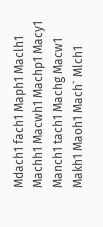Mdach1 fach1 Maph1 Maclh1 Machh1 Macwh1 Machp1 Macy1 Manch1 tach1 Machg Macw1 Makh1 Maoh1 Mach` Mlch1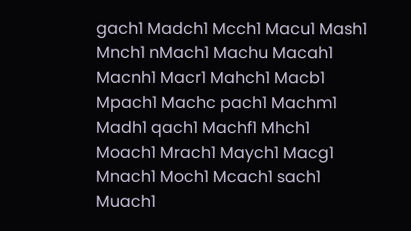gach1 Madch1 Mcch1 Macu1 Mash1 Mnch1 nMach1 Machu Macah1 Macnh1 Macr1 Mahch1 Macb1 Mpach1 Machc pach1 Machm1 Madh1 qach1 Machf1 Mhch1 Moach1 Mrach1 Maych1 Macg1 Mnach1 Moch1 Mcach1 sach1 Muach1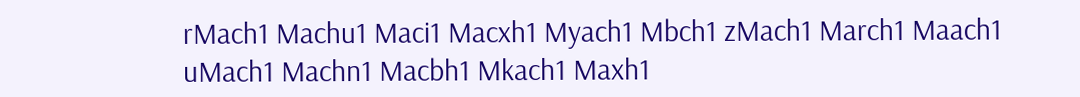rMach1 Machu1 Maci1 Macxh1 Myach1 Mbch1 zMach1 March1 Maach1 uMach1 Machn1 Macbh1 Mkach1 Maxh1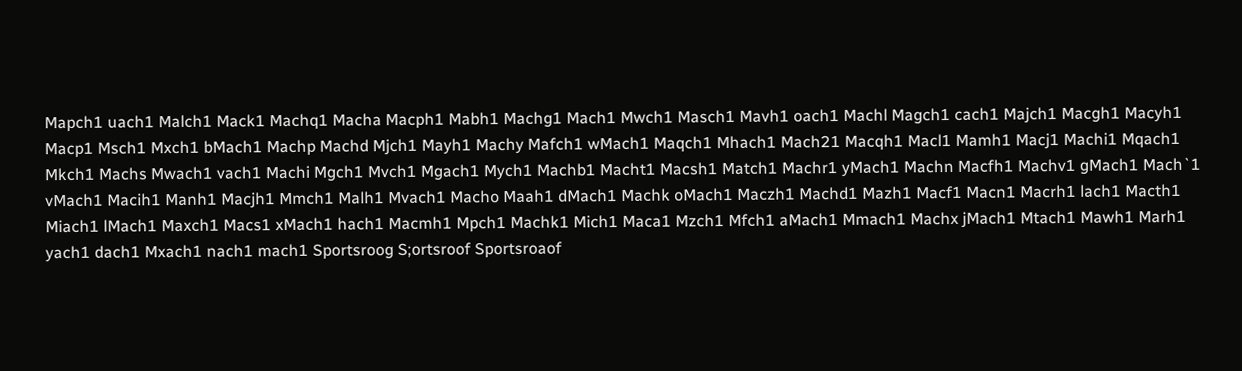Mapch1 uach1 Malch1 Mack1 Machq1 Macha Macph1 Mabh1 Machg1 Mach1 Mwch1 Masch1 Mavh1 oach1 Machl Magch1 cach1 Majch1 Macgh1 Macyh1 Macp1 Msch1 Mxch1 bMach1 Machp Machd Mjch1 Mayh1 Machy Mafch1 wMach1 Maqch1 Mhach1 Mach21 Macqh1 Macl1 Mamh1 Macj1 Machi1 Mqach1 Mkch1 Machs Mwach1 vach1 Machi Mgch1 Mvch1 Mgach1 Mych1 Machb1 Macht1 Macsh1 Match1 Machr1 yMach1 Machn Macfh1 Machv1 gMach1 Mach`1 vMach1 Macih1 Manh1 Macjh1 Mmch1 Malh1 Mvach1 Macho Maah1 dMach1 Machk oMach1 Maczh1 Machd1 Mazh1 Macf1 Macn1 Macrh1 lach1 Macth1 Miach1 lMach1 Maxch1 Macs1 xMach1 hach1 Macmh1 Mpch1 Machk1 Mich1 Maca1 Mzch1 Mfch1 aMach1 Mmach1 Machx jMach1 Mtach1 Mawh1 Marh1 yach1 dach1 Mxach1 nach1 mach1 Sportsroog S;ortsroof Sportsroaof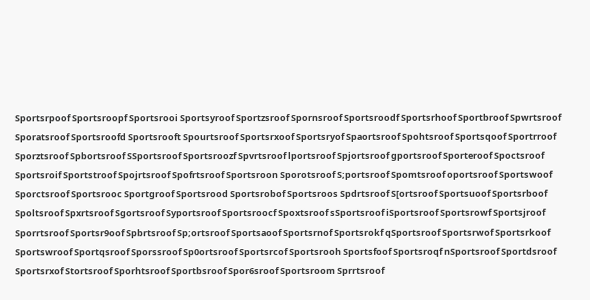Sportsrpoof Sportsroopf Sportsrooi Sportsyroof Sportzsroof Spornsroof Sportsroodf Sportsrhoof Sportbroof Spwrtsroof Sporatsroof Sportsroofd Sportsrooft Spourtsroof Sportsrxoof Sportsryof Spaortsroof Spohtsroof Sportsqoof Sportrroof Sporztsroof Spbortsroof SSportsroof Sportsroozf Spvrtsroof lportsroof Spjortsroof gportsroof Sporteroof Spoctsroof Sportsroif Sportstroof Spojrtsroof Spofrtsroof Sportsroon Sporotsroof S;portsroof Spomtsroof oportsroof Sportswoof Sporctsroof Sportsrooc Sportgroof Sportsrood Sportsrobof Sportsroos Spdrtsroof S[ortsroof Sportsuoof Sportsrboof Spoltsroof Spxrtsroof Sgortsroof Syportsroof Sportsroocf Spoxtsroof sSportsroof iSportsroof Sportsrowf Sportsjroof Sporrtsroof Sportsr9oof Spbrtsroof Sp;ortsroof Sportsaoof Sportsrnof Sportsrokf qSportsroof Sportsrwof Sportsrkoof Sportswroof Sportqsroof Sporssroof Sp0ortsroof Sportsrcof Sportsrooh Sportsfoof Sportsroqf nSportsroof Sportdsroof Sportsrxof Stortsroof Sporhtsroof Sportbsroof Spor6sroof Sportsroom Sprrtsroof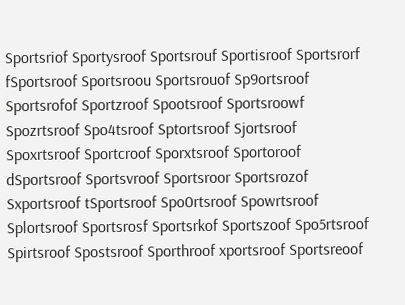Sportsriof Sportysroof Sportsrouf Sportisroof Sportsrorf fSportsroof Sportsroou Sportsrouof Sp9ortsroof Sportsrofof Sportzroof Spootsroof Sportsroowf Spozrtsroof Spo4tsroof Sptortsroof Sjortsroof Spoxrtsroof Sportcroof Sporxtsroof Sportoroof dSportsroof Sportsvroof Sportsroor Sportsrozof Sxportsroof tSportsroof Spo0rtsroof Spowrtsroof Splortsroof Sportsrosf Sportsrkof Sportszoof Spo5rtsroof Spirtsroof Spostsroof Sporthroof xportsroof Sportsreoof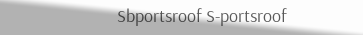Sbportsroof S-portsroof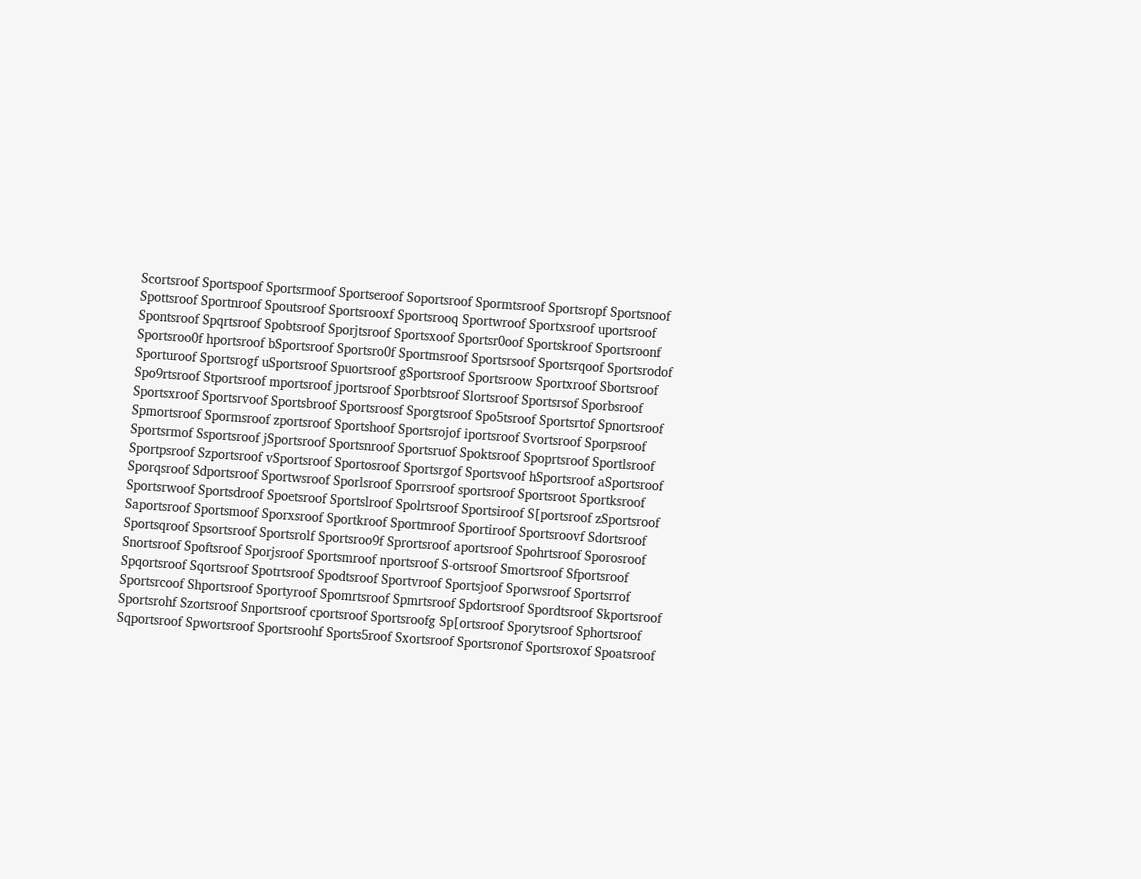Scortsroof Sportspoof Sportsrmoof Sportseroof Soportsroof Spormtsroof Sportsropf Sportsnoof Spottsroof Sportnroof Spoutsroof Sportsrooxf Sportsrooq Sportwroof Sportxsroof uportsroof Spontsroof Spqrtsroof Spobtsroof Sporjtsroof Sportsxoof Sportsr0oof Sportskroof Sportsroonf Sportsroo0f hportsroof bSportsroof Sportsro0f Sportmsroof Sportsrsoof Sportsrqoof Sportsrodof Sporturoof Sportsrogf uSportsroof Spuortsroof gSportsroof Sportsroow Sportxroof Sbortsroof Spo9rtsroof Stportsroof mportsroof jportsroof Sporbtsroof Slortsroof Sportsrsof Sporbsroof Sportsxroof Sportsrvoof Sportsbroof Sportsroosf Sporgtsroof Spo5tsroof Sportsrtof Spnortsroof Spmortsroof Spormsroof zportsroof Sportshoof Sportsrojof iportsroof Svortsroof Sporpsroof Sportsrmof Ssportsroof jSportsroof Sportsnroof Sportsruof Spoktsroof Spoprtsroof Sportlsroof Sportpsroof Szportsroof vSportsroof Sportosroof Sportsrgof Sportsvoof hSportsroof aSportsroof Sporqsroof Sdportsroof Sportwsroof Sporlsroof Sporrsroof sportsroof Sportsroot Sportksroof Sportsrwoof Sportsdroof Spoetsroof Sportslroof Spolrtsroof Sportsiroof S[portsroof zSportsroof Saportsroof Sportsmoof Sporxsroof Sportkroof Sportmroof Sportiroof Sportsroovf Sdortsroof Sportsqroof Spsortsroof Sportsrolf Sportsroo9f Sprortsroof aportsroof Spohrtsroof Sporosroof Snortsroof Spoftsroof Sporjsroof Sportsmroof nportsroof S-ortsroof Smortsroof Sfportsroof Spqortsroof Sqortsroof Spotrtsroof Spodtsroof Sportvroof Sportsjoof Sporwsroof Sportsrrof Sportsrcoof Shportsroof Sportyroof Spomrtsroof Spmrtsroof Spdortsroof Spordtsroof Skportsroof Sportsrohf Szortsroof Snportsroof cportsroof Sportsroofg Sp[ortsroof Sporytsroof Sphortsroof Sqportsroof Spwortsroof Sportsroohf Sports5roof Sxortsroof Sportsronof Sportsroxof Spoatsroof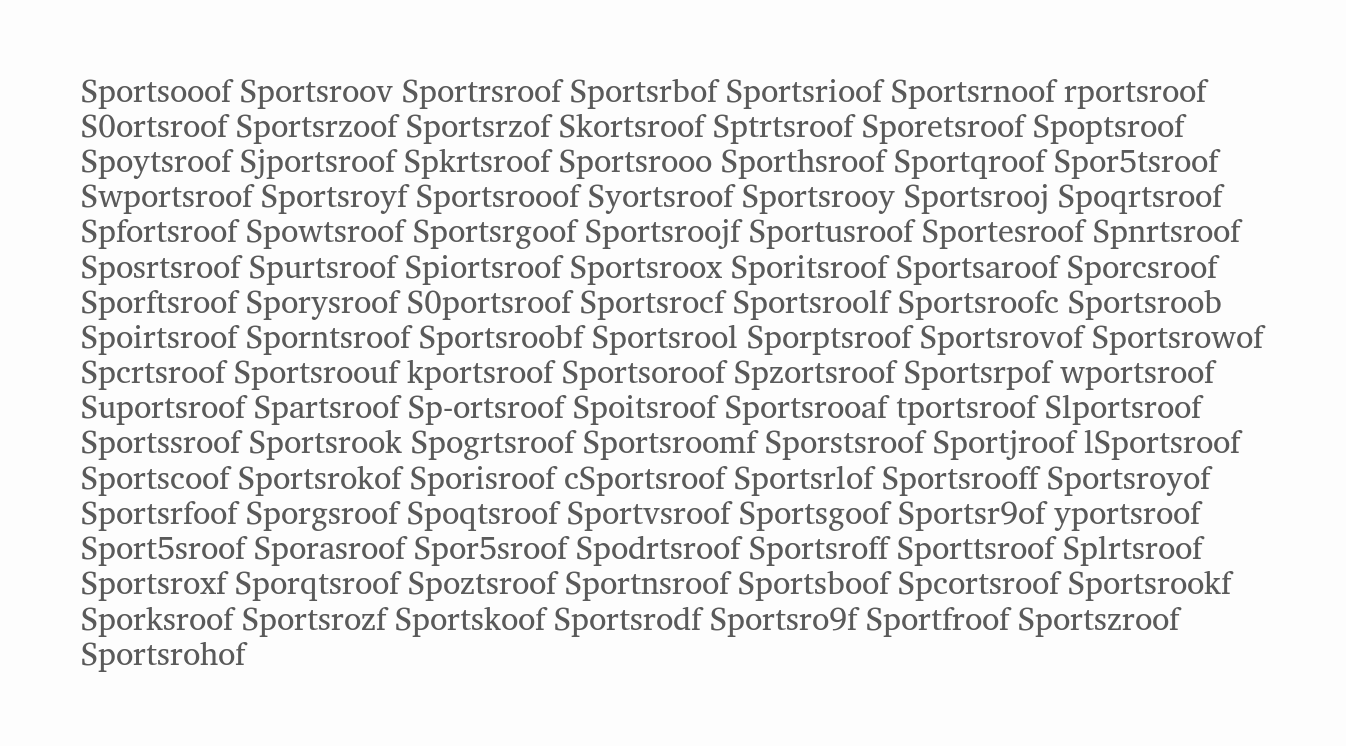Sportsooof Sportsroov Sportrsroof Sportsrbof Sportsrioof Sportsrnoof rportsroof S0ortsroof Sportsrzoof Sportsrzof Skortsroof Sptrtsroof Sporetsroof Spoptsroof Spoytsroof Sjportsroof Spkrtsroof Sportsrooo Sporthsroof Sportqroof Spor5tsroof Swportsroof Sportsroyf Sportsrooof Syortsroof Sportsrooy Sportsrooj Spoqrtsroof Spfortsroof Spowtsroof Sportsrgoof Sportsroojf Sportusroof Sportesroof Spnrtsroof Sposrtsroof Spurtsroof Spiortsroof Sportsroox Sporitsroof Sportsaroof Sporcsroof Sporftsroof Sporysroof S0portsroof Sportsrocf Sportsroolf Sportsroofc Sportsroob Spoirtsroof Sporntsroof Sportsroobf Sportsrool Sporptsroof Sportsrovof Sportsrowof Spcrtsroof Sportsroouf kportsroof Sportsoroof Spzortsroof Sportsrpof wportsroof Suportsroof Spartsroof Sp-ortsroof Spoitsroof Sportsrooaf tportsroof Slportsroof Sportssroof Sportsrook Spogrtsroof Sportsroomf Sporstsroof Sportjroof lSportsroof Sportscoof Sportsrokof Sporisroof cSportsroof Sportsrlof Sportsrooff Sportsroyof Sportsrfoof Sporgsroof Spoqtsroof Sportvsroof Sportsgoof Sportsr9of yportsroof Sport5sroof Sporasroof Spor5sroof Spodrtsroof Sportsroff Sporttsroof Splrtsroof Sportsroxf Sporqtsroof Spoztsroof Sportnsroof Sportsboof Spcortsroof Sportsrookf Sporksroof Sportsrozf Sportskoof Sportsrodf Sportsro9f Sportfroof Sportszroof Sportsrohof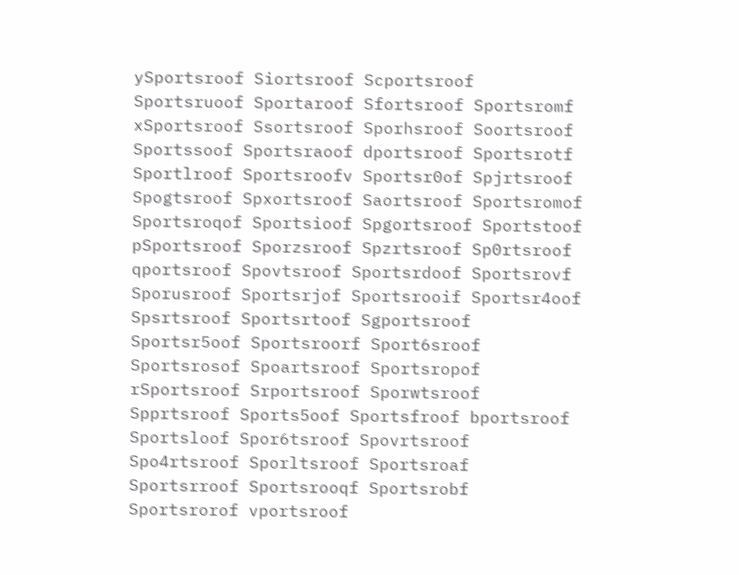ySportsroof Siortsroof Scportsroof Sportsruoof Sportaroof Sfortsroof Sportsromf xSportsroof Ssortsroof Sporhsroof Soortsroof Sportssoof Sportsraoof dportsroof Sportsrotf Sportlroof Sportsroofv Sportsr0of Spjrtsroof Spogtsroof Spxortsroof Saortsroof Sportsromof Sportsroqof Sportsioof Spgortsroof Sportstoof pSportsroof Sporzsroof Spzrtsroof Sp0rtsroof qportsroof Spovtsroof Sportsrdoof Sportsrovf Sporusroof Sportsrjof Sportsrooif Sportsr4oof Spsrtsroof Sportsrtoof Sgportsroof Sportsr5oof Sportsroorf Sport6sroof Sportsrosof Spoartsroof Sportsropof rSportsroof Srportsroof Sporwtsroof Spprtsroof Sports5oof Sportsfroof bportsroof Sportsloof Spor6tsroof Spovrtsroof Spo4rtsroof Sporltsroof Sportsroaf Sportsrroof Sportsrooqf Sportsrobf Sportsrorof vportsroof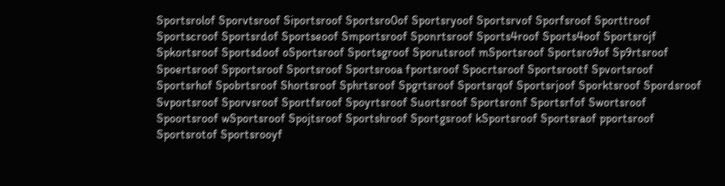Sportsrolof Sporvtsroof Siportsroof Sportsro0of Sportsryoof Sportsrvof Sporfsroof Sporttroof Sportscroof Sportsrdof Sportseoof Smportsroof Sponrtsroof Sports4roof Sports4oof Sportsrojf Spkortsroof Sportsdoof oSportsroof Sportsgroof Sporutsroof mSportsroof Sportsro9of Sp9rtsroof Spoertsroof Spportsroof Sportsroof Sportsrooa fportsroof Spocrtsroof Sportsrootf Spvortsroof Sportsrhof Spobrtsroof Shortsroof Sphrtsroof Spgrtsroof Sportsrqof Sportsrjoof Sporktsroof Spordsroof Svportsroof Sporvsroof Sportfsroof Spoyrtsroof Suortsroof Sportsronf Sportsrfof Swortsroof Spoortsroof wSportsroof Spojtsroof Sportshroof Sportgsroof kSportsroof Sportsraof pportsroof Sportsrotof Sportsrooyf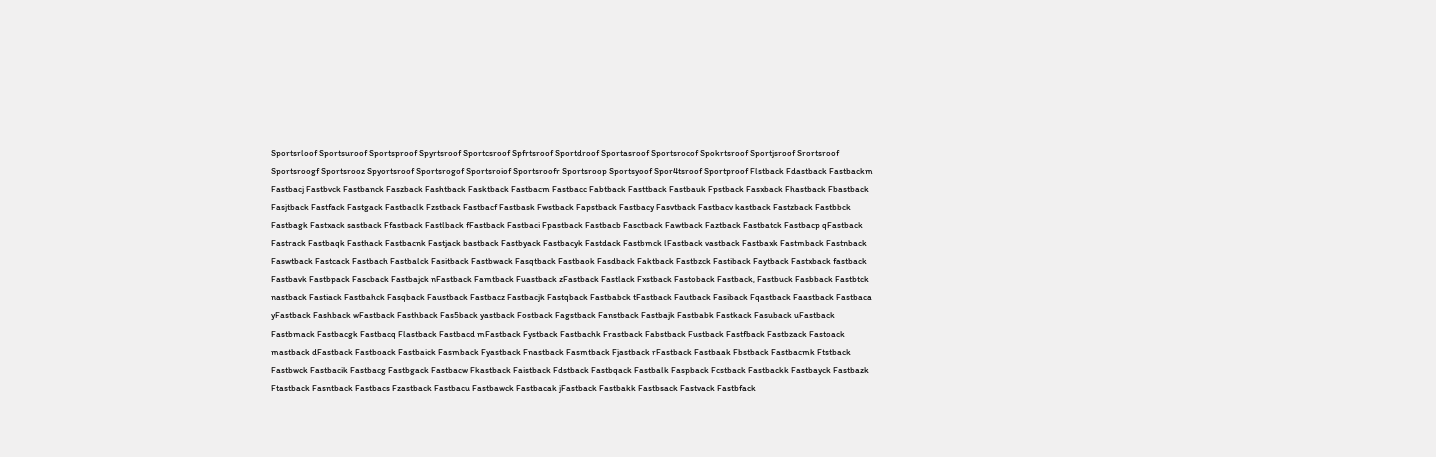Sportsrloof Sportsuroof Sportsproof Spyrtsroof Sportcsroof Spfrtsroof Sportdroof Sportasroof Sportsrocof Spokrtsroof Sportjsroof Srortsroof Sportsroogf Sportsrooz Spyortsroof Sportsrogof Sportsroiof Sportsroofr Sportsroop Sportsyoof Spor4tsroof Sportproof Flstback Fdastback Fastbackm Fastbacj Fastbvck Fastbanck Faszback Fashtback Fasktback Fastbacm Fastbacc Fabtback Fasttback Fastbauk Fpstback Fasxback Fhastback Fbastback Fasjtback Fastfack Fastgack Fastbaclk Fzstback Fastbacf Fastbask Fwstback Fapstback Fastbacy Fasvtback Fastbacv kastback Fastzback Fastbbck Fastbagk Fastxack sastback Ffastback Fastlback fFastback Fastbaci Fpastback Fastbacb Fasctback Fawtback Faztback Fastbatck Fastbacp qFastback Fastrack Fastbaqk Fasthack Fastbacnk Fastjack bastback Fastbyack Fastbacyk Fastdack Fastbmck lFastback vastback Fastbaxk Fastmback Fastnback Faswtback Fastcack Fastbach Fastbalck Fasitback Fastbwack Fasqtback Fastbaok Fasdback Faktback Fastbzck Fastiback Faytback Fastxback fastback Fastbavk Fastbpack Fascback Fastbajck nFastback Famtback Fuastback zFastback Fastlack Fxstback Fastoback Fastback, Fastbuck Fasbback Fastbtck nastback Fastiack Fastbahck Fasqback Faustback Fastbacz Fastbacjk Fastqback Fastbabck tFastback Fautback Fasiback Fqastback Faastback Fastbaca yFastback Fashback wFastback Fasthback Fas5back yastback Fostback Fagstback Fanstback Fastbajk Fastbabk Fastkack Fasuback uFastback Fastbmack Fastbacgk Fastbacq Flastback Fastbacd mFastback Fystback Fastbachk Frastback Fabstback Fustback Fastfback Fastbzack Fastoack mastback dFastback Fastboack Fastbaick Fasmback Fyastback Fnastback Fasmtback Fjastback rFastback Fastbaak Fbstback Fastbacmk Ftstback Fastbwck Fastbacik Fastbacg Fastbgack Fastbacw Fkastback Faistback Fdstback Fastbqack Fastbalk Faspback Fcstback Fastbackk Fastbayck Fastbazk Ftastback Fasntback Fastbacs Fzastback Fastbacu Fastbawck Fastbacak jFastback Fastbakk Fastbsack Fastvack Fastbfack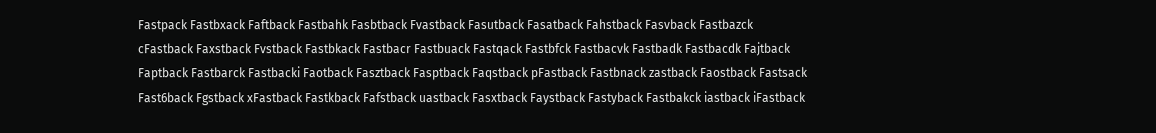Fastpack Fastbxack Faftback Fastbahk Fasbtback Fvastback Fasutback Fasatback Fahstback Fasvback Fastbazck cFastback Faxstback Fvstback Fastbkack Fastbacr Fastbuack Fastqack Fastbfck Fastbacvk Fastbadk Fastbacdk Fajtback Faptback Fastbarck Fastbacki Faotback Fasztback Fasptback Faqstback pFastback Fastbnack zastback Faostback Fastsack Fast6back Fgstback xFastback Fastkback Fafstback uastback Fasxtback Faystback Fastyback Fastbakck iastback iFastback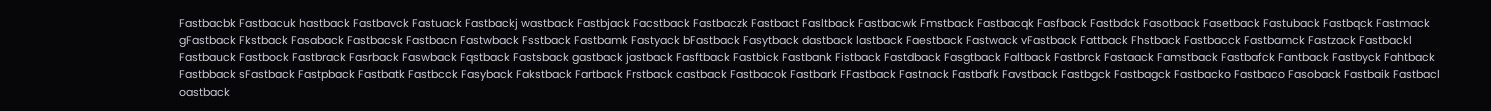Fastbacbk Fastbacuk hastback Fastbavck Fastuack Fastbackj wastback Fastbjack Facstback Fastbaczk Fastbact Fasltback Fastbacwk Fmstback Fastbacqk Fasfback Fastbdck Fasotback Fasetback Fastuback Fastbqck Fastmack gFastback Fkstback Fasaback Fastbacsk Fastbacn Fastwback Fsstback Fastbamk Fastyack bFastback Fasytback dastback lastback Faestback Fastwack vFastback Fattback Fhstback Fastbacck Fastbamck Fastzack Fastbackl Fastbauck Fastbock Fastbrack Fasrback Faswback Fqstback Fastsback gastback jastback Fasftback Fastbick Fastbank Fistback Fastdback Fasgtback Faltback Fastbrck Fastaack Famstback Fastbafck Fantback Fastbyck Fahtback Fastbback sFastback Fastpback Fastbatk Fastbcck Fasyback Fakstback Fartback Frstback castback Fastbacok Fastbark FFastback Fastnack Fastbafk Favstback Fastbgck Fastbagck Fastbacko Fastbaco Fasoback Fastbaik Fastbacl oastback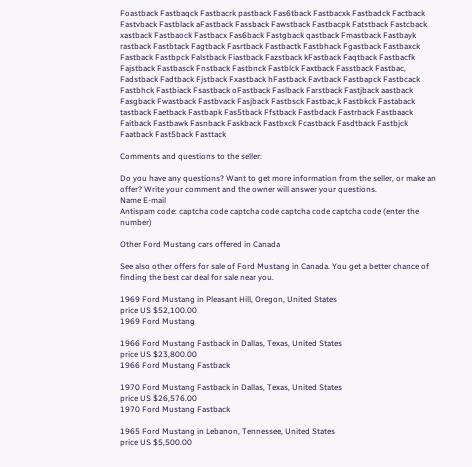Foastback Fastbaqck Fastbacrk pastback Fas6tback Fastbacxk Fastbadck Factback Fastvback Fastblack aFastback Fassback Fawstback Fastbacpk Fatstback Fastcback xastback Fastbaock Fastbacx Fas6back Fastgback qastback Fmastback Fastbayk rastback Fastbtack Fagtback Fasrtback Fastbactk Fastbhack Fgastback Fastbaxck Fastback Fastbpck Falstback Fiastback Fazstback kFastback Faqtback Fastbacfk Fajstback Fastbasck Fnstback Fastbnck Fastblck Faxtback Fasstback Fastbac, Fadstback Fadtback Fjstback Fxastback hFastback Favtback Fastbapck Fastbcack Fastbhck Fastbiack Fsastback oFastback Faslback Farstback Fastjback aastback Fasgback Fwastback Fastbvack Fasjback Fastbsck Fastbac,k Fastbkck Fastaback tastback Faetback Fastbapk Fas5tback Ffstback Fastbdack Fastrback Fastbaack Faitback Fastbawk Fasnback Faskback Fastbxck Fcastback Fasdtback Fastbjck Faatback Fast5back Fasttack

Comments and questions to the seller:

Do you have any questions? Want to get more information from the seller, or make an offer? Write your comment and the owner will answer your questions.
Name E-mail
Antispam code: captcha code captcha code captcha code captcha code (enter the number)

Other Ford Mustang cars offered in Canada

See also other offers for sale of Ford Mustang in Canada. You get a better chance of finding the best car deal for sale near you.

1969 Ford Mustang in Pleasant Hill, Oregon, United States
price US $52,100.00
1969 Ford Mustang

1966 Ford Mustang Fastback in Dallas, Texas, United States
price US $23,800.00
1966 Ford Mustang Fastback

1970 Ford Mustang Fastback in Dallas, Texas, United States
price US $26,576.00
1970 Ford Mustang Fastback

1965 Ford Mustang in Lebanon, Tennessee, United States
price US $5,500.00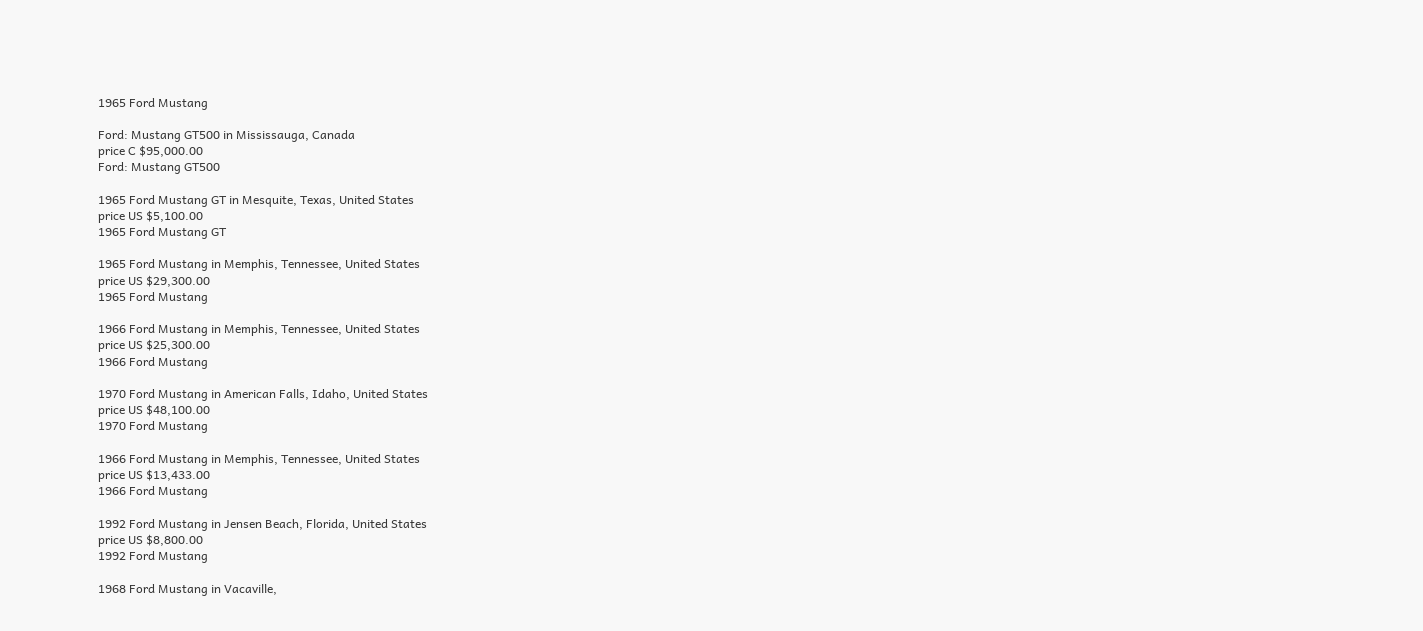1965 Ford Mustang

Ford: Mustang GT500 in Mississauga, Canada
price C $95,000.00
Ford: Mustang GT500

1965 Ford Mustang GT in Mesquite, Texas, United States
price US $5,100.00
1965 Ford Mustang GT

1965 Ford Mustang in Memphis, Tennessee, United States
price US $29,300.00
1965 Ford Mustang

1966 Ford Mustang in Memphis, Tennessee, United States
price US $25,300.00
1966 Ford Mustang

1970 Ford Mustang in American Falls, Idaho, United States
price US $48,100.00
1970 Ford Mustang

1966 Ford Mustang in Memphis, Tennessee, United States
price US $13,433.00
1966 Ford Mustang

1992 Ford Mustang in Jensen Beach, Florida, United States
price US $8,800.00
1992 Ford Mustang

1968 Ford Mustang in Vacaville,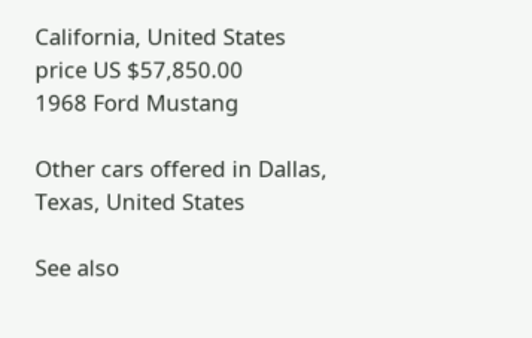California, United States
price US $57,850.00
1968 Ford Mustang

Other cars offered in Dallas, Texas, United States

See also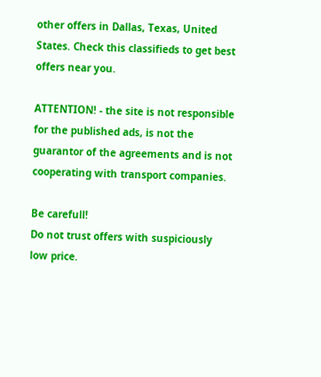other offers in Dallas, Texas, United States. Check this classifieds to get best offers near you.

ATTENTION! - the site is not responsible for the published ads, is not the guarantor of the agreements and is not cooperating with transport companies.

Be carefull!
Do not trust offers with suspiciously low price.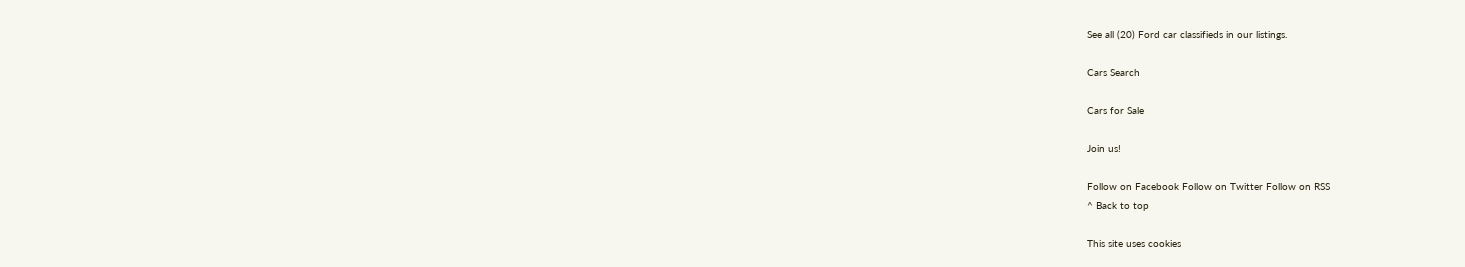See all (20) Ford car classifieds in our listings.

Cars Search

Cars for Sale

Join us!

Follow on Facebook Follow on Twitter Follow on RSS
^ Back to top

This site uses cookies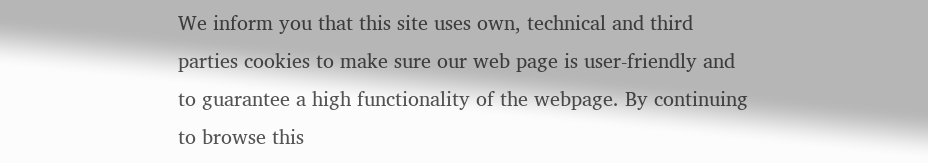We inform you that this site uses own, technical and third parties cookies to make sure our web page is user-friendly and to guarantee a high functionality of the webpage. By continuing to browse this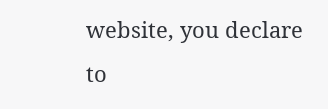website, you declare to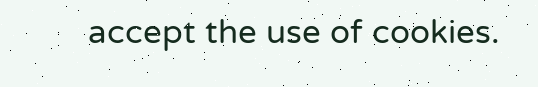accept the use of cookies.